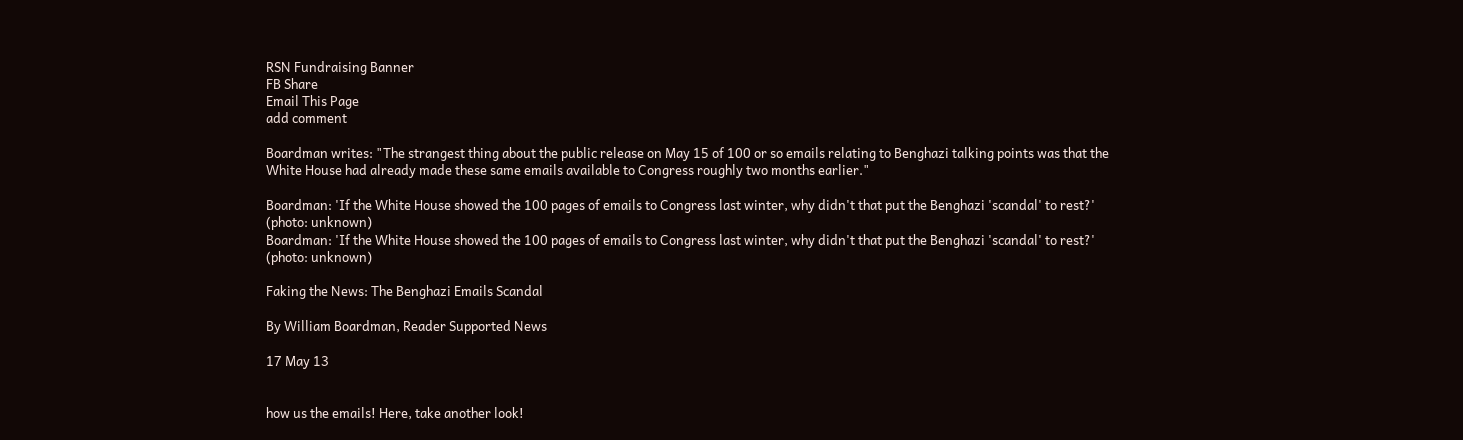RSN Fundraising Banner
FB Share
Email This Page
add comment

Boardman writes: "The strangest thing about the public release on May 15 of 100 or so emails relating to Benghazi talking points was that the White House had already made these same emails available to Congress roughly two months earlier."

Boardman: 'If the White House showed the 100 pages of emails to Congress last winter, why didn't that put the Benghazi 'scandal' to rest?' (photo: unknown)
Boardman: 'If the White House showed the 100 pages of emails to Congress last winter, why didn't that put the Benghazi 'scandal' to rest?' (photo: unknown)

Faking the News: The Benghazi Emails Scandal

By William Boardman, Reader Supported News

17 May 13


how us the emails! Here, take another look!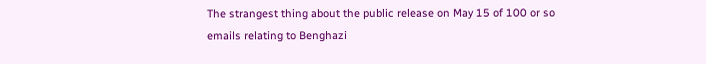The strangest thing about the public release on May 15 of 100 or so emails relating to Benghazi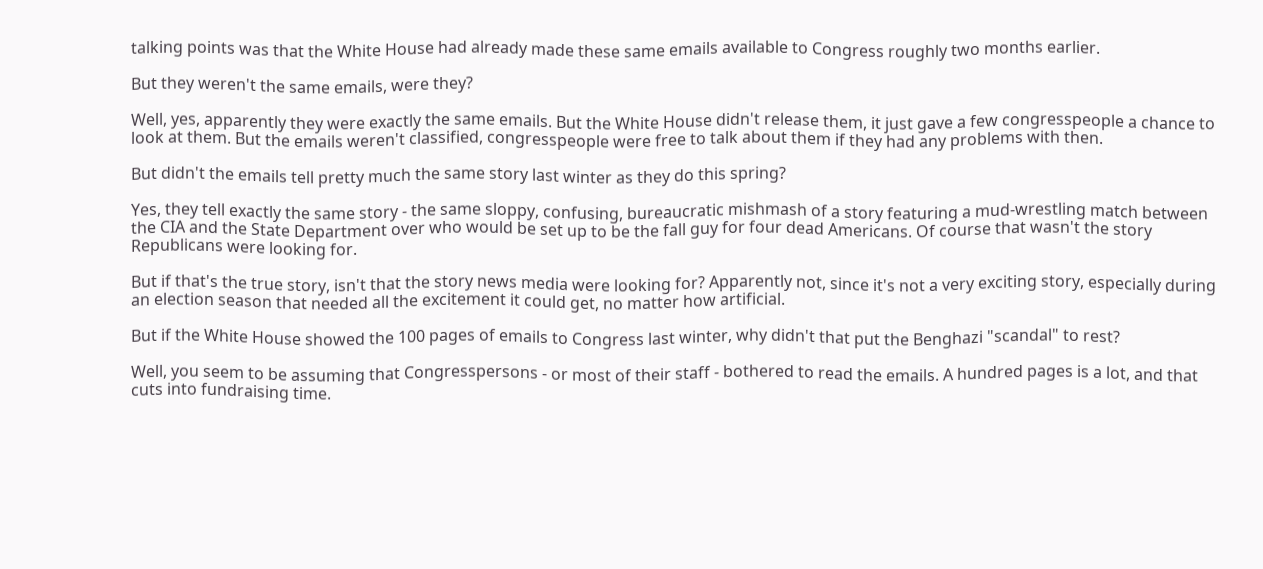talking points was that the White House had already made these same emails available to Congress roughly two months earlier.

But they weren't the same emails, were they?

Well, yes, apparently they were exactly the same emails. But the White House didn't release them, it just gave a few congresspeople a chance to look at them. But the emails weren't classified, congresspeople were free to talk about them if they had any problems with then.

But didn't the emails tell pretty much the same story last winter as they do this spring?

Yes, they tell exactly the same story - the same sloppy, confusing, bureaucratic mishmash of a story featuring a mud-wrestling match between the CIA and the State Department over who would be set up to be the fall guy for four dead Americans. Of course that wasn't the story Republicans were looking for.

But if that's the true story, isn't that the story news media were looking for? Apparently not, since it's not a very exciting story, especially during an election season that needed all the excitement it could get, no matter how artificial.

But if the White House showed the 100 pages of emails to Congress last winter, why didn't that put the Benghazi "scandal" to rest?

Well, you seem to be assuming that Congresspersons - or most of their staff - bothered to read the emails. A hundred pages is a lot, and that cuts into fundraising time.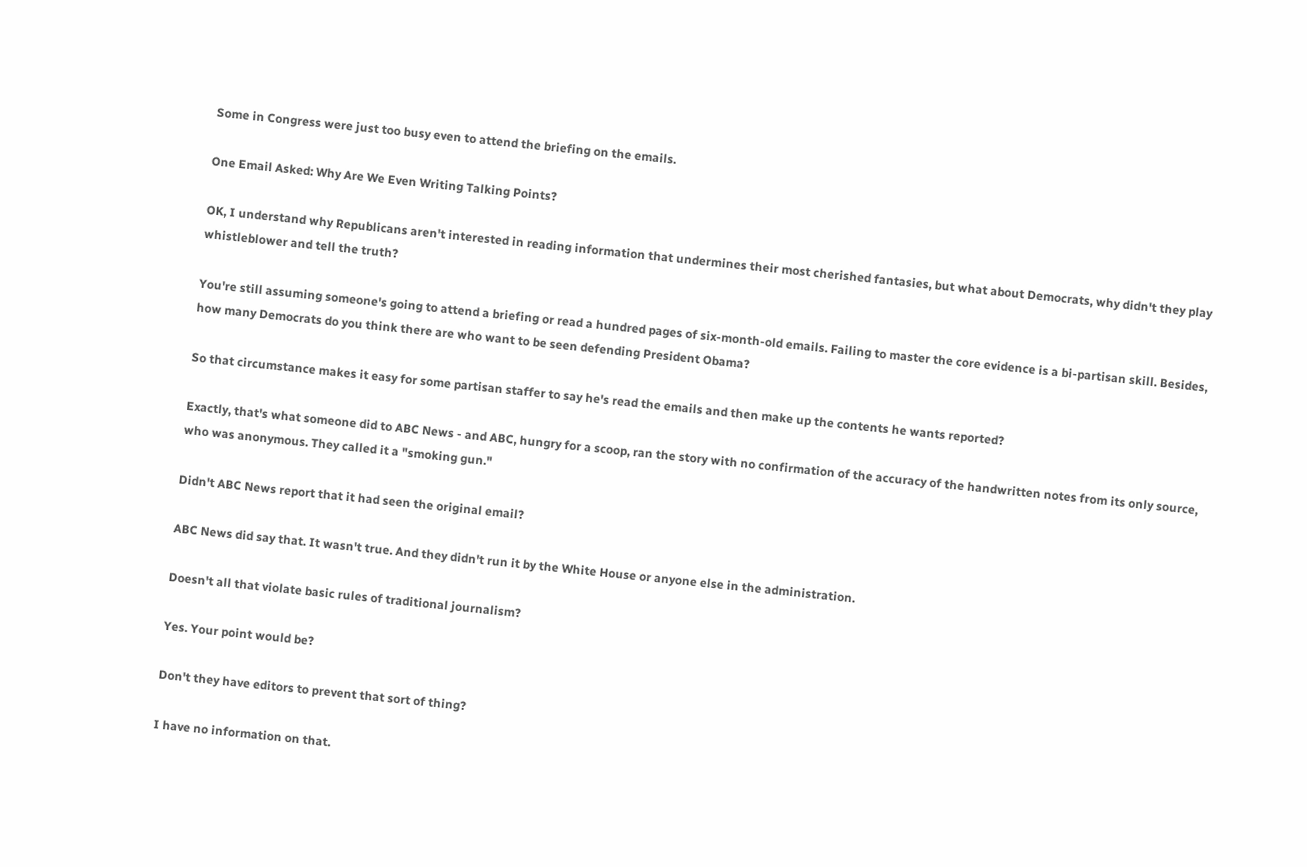Some in Congress were just too busy even to attend the briefing on the emails.

One Email Asked: Why Are We Even Writing Talking Points?

OK, I understand why Republicans aren't interested in reading information that undermines their most cherished fantasies, but what about Democrats, why didn't they play whistleblower and tell the truth?

You're still assuming someone's going to attend a briefing or read a hundred pages of six-month-old emails. Failing to master the core evidence is a bi-partisan skill. Besides, how many Democrats do you think there are who want to be seen defending President Obama?

So that circumstance makes it easy for some partisan staffer to say he's read the emails and then make up the contents he wants reported?

Exactly, that's what someone did to ABC News - and ABC, hungry for a scoop, ran the story with no confirmation of the accuracy of the handwritten notes from its only source, who was anonymous. They called it a "smoking gun."

Didn't ABC News report that it had seen the original email?

ABC News did say that. It wasn't true. And they didn't run it by the White House or anyone else in the administration.

Doesn't all that violate basic rules of traditional journalism?

Yes. Your point would be?

Don't they have editors to prevent that sort of thing?

I have no information on that.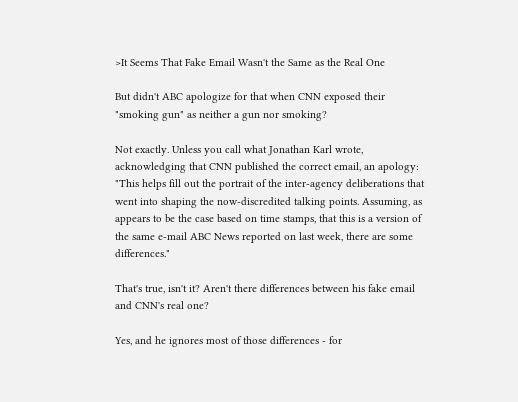>It Seems That Fake Email Wasn't the Same as the Real One

But didn't ABC apologize for that when CNN exposed their "smoking gun" as neither a gun nor smoking?

Not exactly. Unless you call what Jonathan Karl wrote, acknowledging that CNN published the correct email, an apology: "This helps fill out the portrait of the inter-agency deliberations that went into shaping the now-discredited talking points. Assuming, as appears to be the case based on time stamps, that this is a version of the same e-mail ABC News reported on last week, there are some differences."

That's true, isn't it? Aren't there differences between his fake email and CNN's real one?

Yes, and he ignores most of those differences - for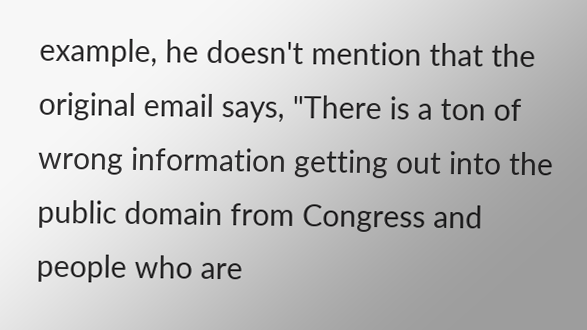example, he doesn't mention that the original email says, "There is a ton of wrong information getting out into the public domain from Congress and people who are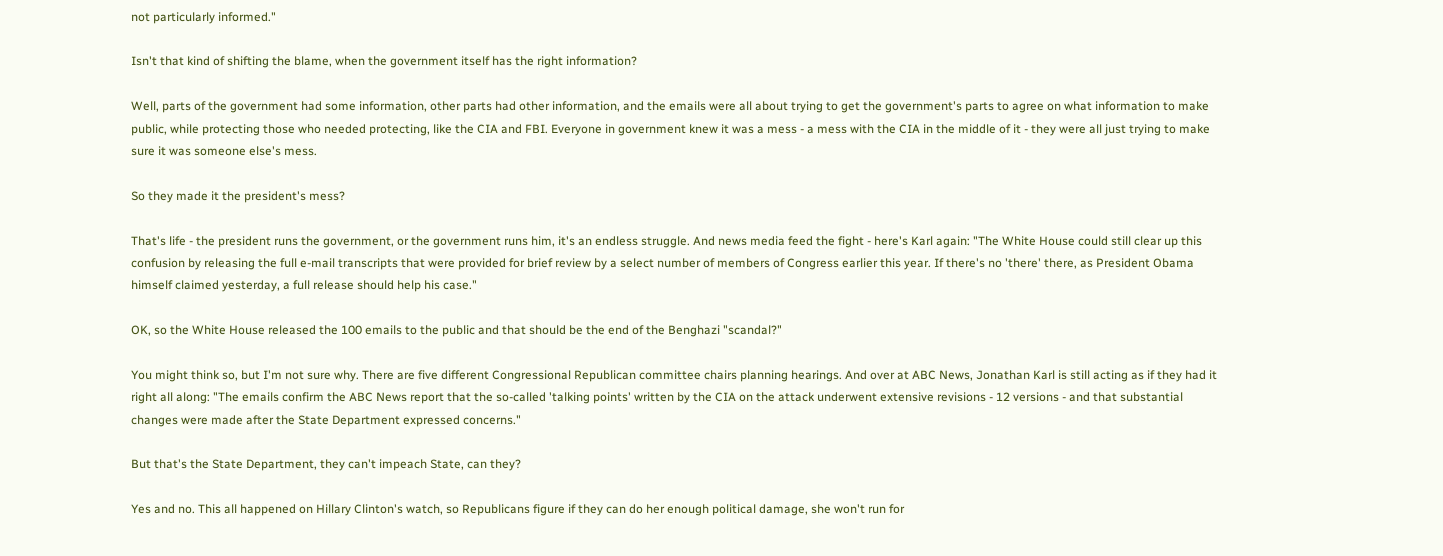not particularly informed."

Isn't that kind of shifting the blame, when the government itself has the right information?

Well, parts of the government had some information, other parts had other information, and the emails were all about trying to get the government's parts to agree on what information to make public, while protecting those who needed protecting, like the CIA and FBI. Everyone in government knew it was a mess - a mess with the CIA in the middle of it - they were all just trying to make sure it was someone else's mess.

So they made it the president's mess?

That's life - the president runs the government, or the government runs him, it's an endless struggle. And news media feed the fight - here's Karl again: "The White House could still clear up this confusion by releasing the full e-mail transcripts that were provided for brief review by a select number of members of Congress earlier this year. If there's no 'there' there, as President Obama himself claimed yesterday, a full release should help his case."

OK, so the White House released the 100 emails to the public and that should be the end of the Benghazi "scandal?"

You might think so, but I'm not sure why. There are five different Congressional Republican committee chairs planning hearings. And over at ABC News, Jonathan Karl is still acting as if they had it right all along: "The emails confirm the ABC News report that the so-called 'talking points' written by the CIA on the attack underwent extensive revisions - 12 versions - and that substantial changes were made after the State Department expressed concerns."

But that's the State Department, they can't impeach State, can they?

Yes and no. This all happened on Hillary Clinton's watch, so Republicans figure if they can do her enough political damage, she won't run for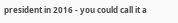president in 2016 - you could call it a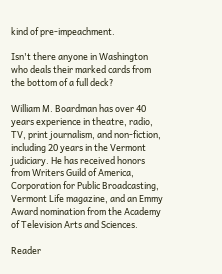kind of pre-impeachment.

Isn't there anyone in Washington who deals their marked cards from the bottom of a full deck?

William M. Boardman has over 40 years experience in theatre, radio, TV, print journalism, and non-fiction, including 20 years in the Vermont judiciary. He has received honors from Writers Guild of America, Corporation for Public Broadcasting, Vermont Life magazine, and an Emmy Award nomination from the Academy of Television Arts and Sciences.

Reader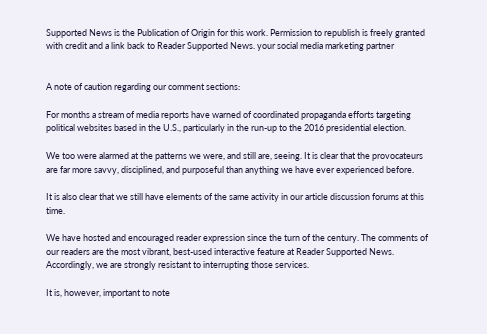Supported News is the Publication of Origin for this work. Permission to republish is freely granted with credit and a link back to Reader Supported News. your social media marketing partner


A note of caution regarding our comment sections:

For months a stream of media reports have warned of coordinated propaganda efforts targeting political websites based in the U.S., particularly in the run-up to the 2016 presidential election.

We too were alarmed at the patterns we were, and still are, seeing. It is clear that the provocateurs are far more savvy, disciplined, and purposeful than anything we have ever experienced before.

It is also clear that we still have elements of the same activity in our article discussion forums at this time.

We have hosted and encouraged reader expression since the turn of the century. The comments of our readers are the most vibrant, best-used interactive feature at Reader Supported News. Accordingly, we are strongly resistant to interrupting those services.

It is, however, important to note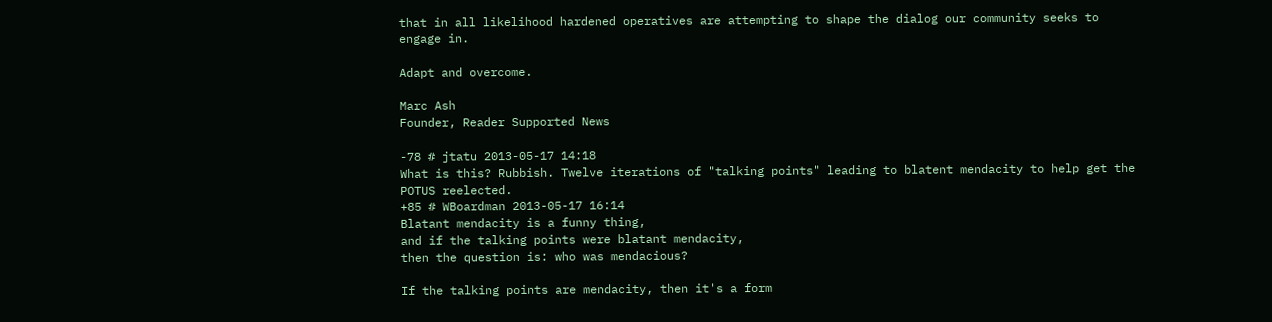that in all likelihood hardened operatives are attempting to shape the dialog our community seeks to engage in.

Adapt and overcome.

Marc Ash
Founder, Reader Supported News

-78 # jtatu 2013-05-17 14:18
What is this? Rubbish. Twelve iterations of "talking points" leading to blatent mendacity to help get the POTUS reelected.
+85 # WBoardman 2013-05-17 16:14
Blatant mendacity is a funny thing,
and if the talking points were blatant mendacity,
then the question is: who was mendacious?

If the talking points are mendacity, then it's a form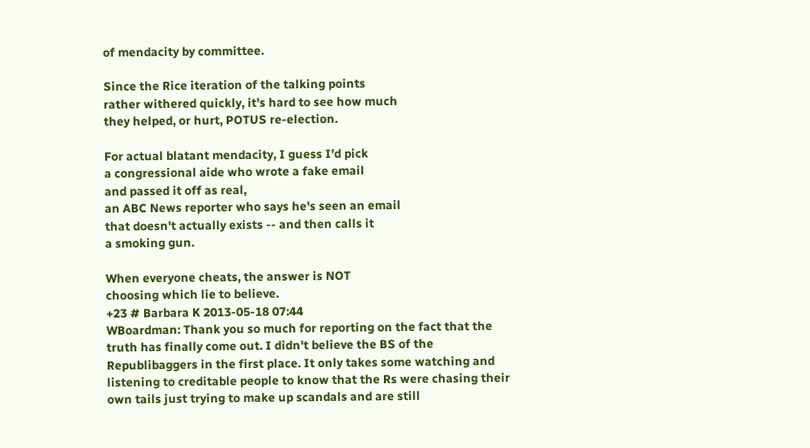of mendacity by committee.

Since the Rice iteration of the talking points
rather withered quickly, it's hard to see how much
they helped, or hurt, POTUS re-election.

For actual blatant mendacity, I guess I'd pick
a congressional aide who wrote a fake email
and passed it off as real,
an ABC News reporter who says he's seen an email
that doesn't actually exists -- and then calls it
a smoking gun.

When everyone cheats, the answer is NOT
choosing which lie to believe.
+23 # Barbara K 2013-05-18 07:44
WBoardman: Thank you so much for reporting on the fact that the truth has finally come out. I didn't believe the BS of the Republibaggers in the first place. It only takes some watching and listening to creditable people to know that the Rs were chasing their own tails just trying to make up scandals and are still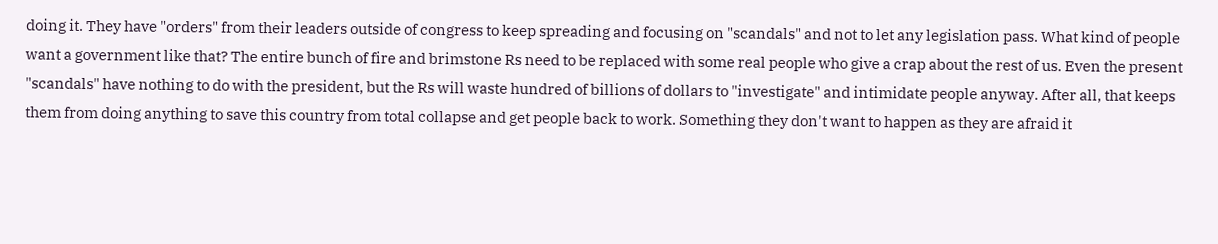doing it. They have "orders" from their leaders outside of congress to keep spreading and focusing on "scandals" and not to let any legislation pass. What kind of people want a government like that? The entire bunch of fire and brimstone Rs need to be replaced with some real people who give a crap about the rest of us. Even the present "scandals" have nothing to do with the president, but the Rs will waste hundred of billions of dollars to "investigate" and intimidate people anyway. After all, that keeps them from doing anything to save this country from total collapse and get people back to work. Something they don't want to happen as they are afraid it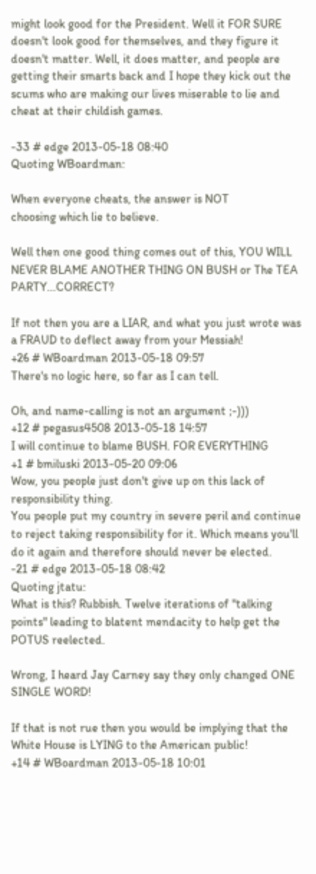might look good for the President. Well it FOR SURE doesn't look good for themselves, and they figure it doesn't matter. Well, it does matter, and people are getting their smarts back and I hope they kick out the scums who are making our lives miserable to lie and cheat at their childish games.

-33 # edge 2013-05-18 08:40
Quoting WBoardman:

When everyone cheats, the answer is NOT
choosing which lie to believe.

Well then one good thing comes out of this, YOU WILL NEVER BLAME ANOTHER THING ON BUSH or The TEA PARTY...CORRECT?

If not then you are a LIAR, and what you just wrote was a FRAUD to deflect away from your Messiah!
+26 # WBoardman 2013-05-18 09:57
There's no logic here, so far as I can tell.

Oh, and name-calling is not an argument ;-)))
+12 # pegasus4508 2013-05-18 14:57
I will continue to blame BUSH. FOR EVERYTHING
+1 # bmiluski 2013-05-20 09:06
Wow, you people just don't give up on this lack of responsibility thing.
You people put my country in severe peril and continue to reject taking responsibility for it. Which means you'll do it again and therefore should never be elected.
-21 # edge 2013-05-18 08:42
Quoting jtatu:
What is this? Rubbish. Twelve iterations of "talking points" leading to blatent mendacity to help get the POTUS reelected.

Wrong, I heard Jay Carney say they only changed ONE SINGLE WORD!

If that is not rue then you would be implying that the White House is LYING to the American public!
+14 # WBoardman 2013-05-18 10:01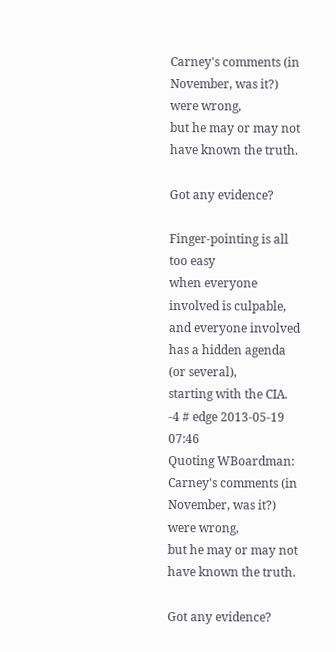Carney's comments (in November, was it?) were wrong,
but he may or may not have known the truth.

Got any evidence?

Finger-pointing is all too easy
when everyone involved is culpable,
and everyone involved has a hidden agenda
(or several),
starting with the CIA.
-4 # edge 2013-05-19 07:46
Quoting WBoardman:
Carney's comments (in November, was it?) were wrong,
but he may or may not have known the truth.

Got any evidence?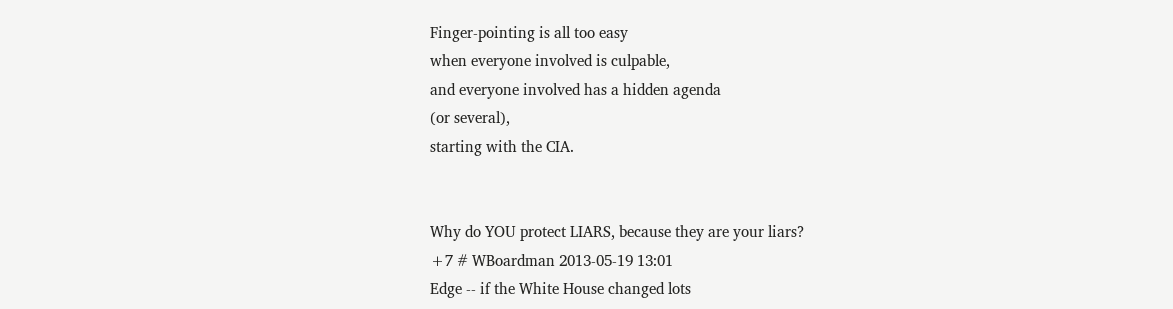Finger-pointing is all too easy
when everyone involved is culpable,
and everyone involved has a hidden agenda
(or several),
starting with the CIA.


Why do YOU protect LIARS, because they are your liars?
+7 # WBoardman 2013-05-19 13:01
Edge -- if the White House changed lots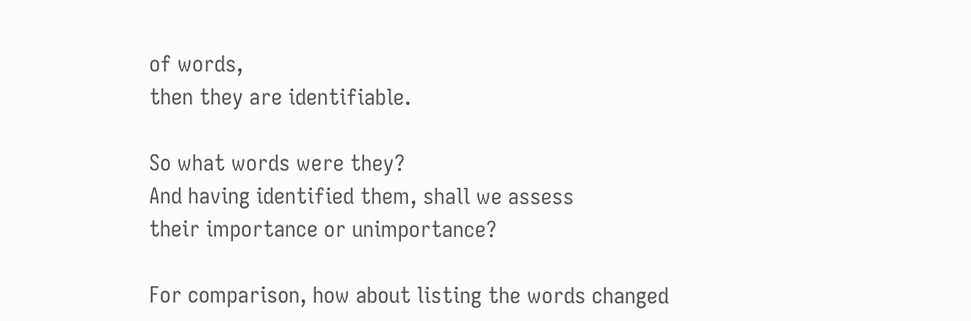of words,
then they are identifiable.

So what words were they?
And having identified them, shall we assess
their importance or unimportance?

For comparison, how about listing the words changed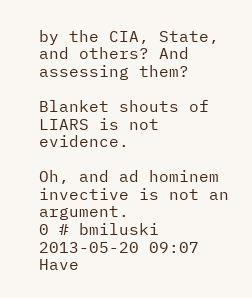by the CIA, State, and others? And assessing them?

Blanket shouts of LIARS is not evidence.

Oh, and ad hominem invective is not an argument.
0 # bmiluski 2013-05-20 09:07
Have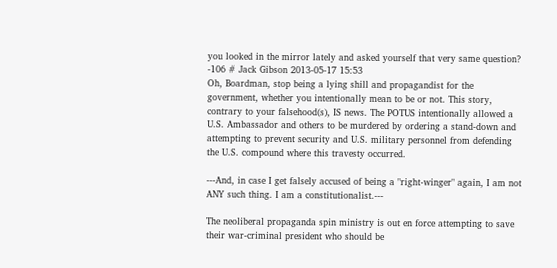you looked in the mirror lately and asked yourself that very same question?
-106 # Jack Gibson 2013-05-17 15:53
Oh, Boardman, stop being a lying shill and propagandist for the government, whether you intentionally mean to be or not. This story, contrary to your falsehood(s), IS news. The POTUS intentionally allowed a U.S. Ambassador and others to be murdered by ordering a stand-down and attempting to prevent security and U.S. military personnel from defending the U.S. compound where this travesty occurred.

---And, in case I get falsely accused of being a "right-winger" again, I am not ANY such thing. I am a constitutionalist.---

The neoliberal propaganda spin ministry is out en force attempting to save their war-criminal president who should be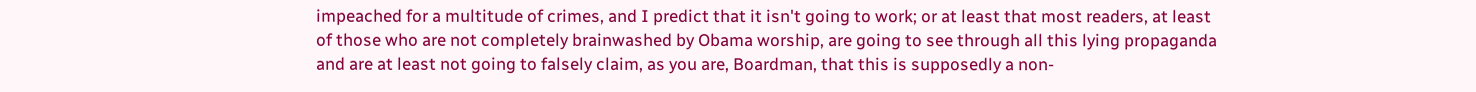impeached for a multitude of crimes, and I predict that it isn't going to work; or at least that most readers, at least of those who are not completely brainwashed by Obama worship, are going to see through all this lying propaganda and are at least not going to falsely claim, as you are, Boardman, that this is supposedly a non-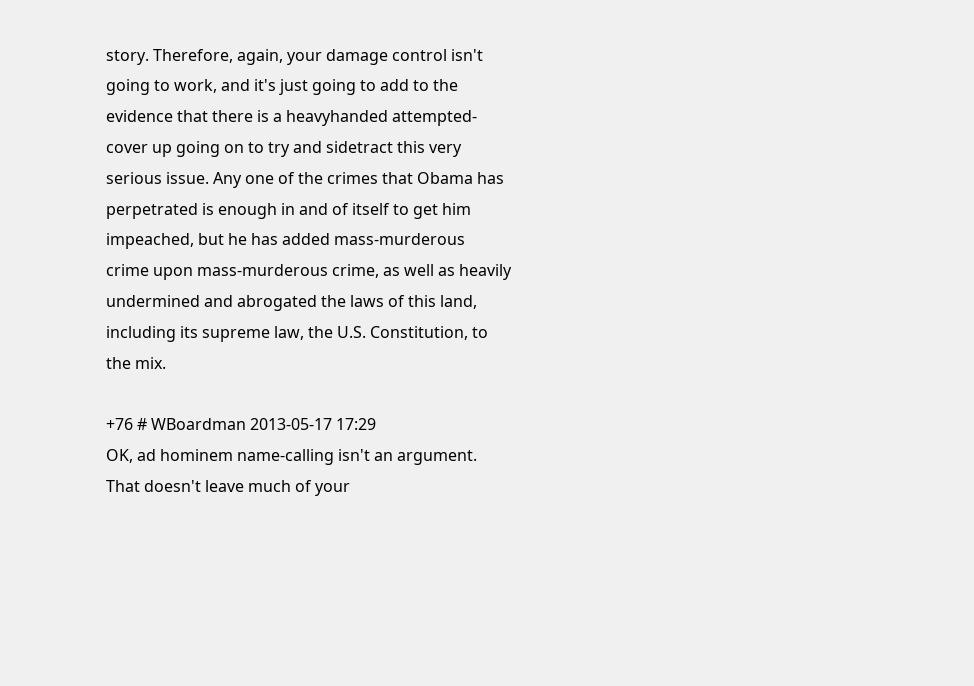story. Therefore, again, your damage control isn't going to work, and it's just going to add to the evidence that there is a heavyhanded attempted-cover up going on to try and sidetract this very serious issue. Any one of the crimes that Obama has perpetrated is enough in and of itself to get him impeached, but he has added mass-murderous crime upon mass-murderous crime, as well as heavily undermined and abrogated the laws of this land, including its supreme law, the U.S. Constitution, to the mix.

+76 # WBoardman 2013-05-17 17:29
OK, ad hominem name-calling isn't an argument.
That doesn't leave much of your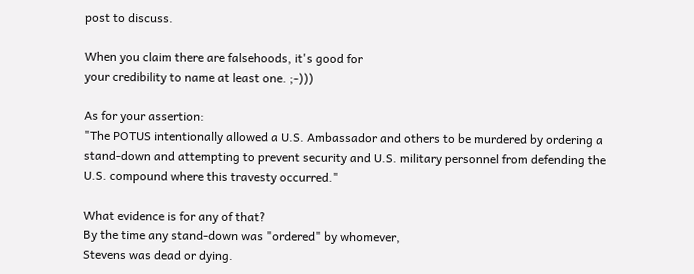post to discuss.

When you claim there are falsehoods, it's good for
your credibility to name at least one. ;-)))

As for your assertion:
"The POTUS intentionally allowed a U.S. Ambassador and others to be murdered by ordering a stand-down and attempting to prevent security and U.S. military personnel from defending the U.S. compound where this travesty occurred."

What evidence is for any of that?
By the time any stand-down was "ordered" by whomever,
Stevens was dead or dying.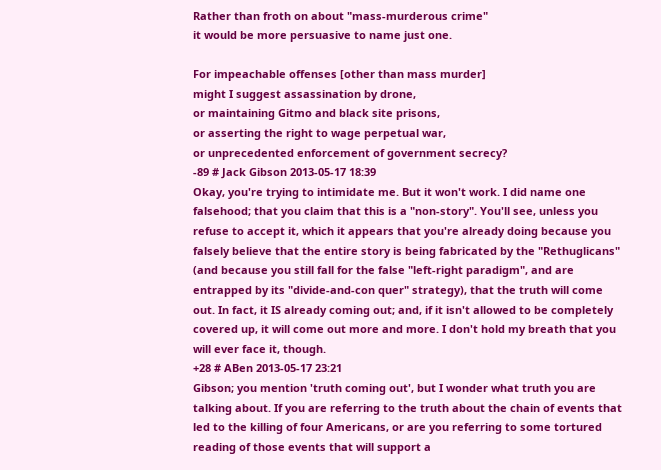Rather than froth on about "mass-murderous crime"
it would be more persuasive to name just one.

For impeachable offenses [other than mass murder]
might I suggest assassination by drone,
or maintaining Gitmo and black site prisons,
or asserting the right to wage perpetual war,
or unprecedented enforcement of government secrecy?
-89 # Jack Gibson 2013-05-17 18:39
Okay, you're trying to intimidate me. But it won't work. I did name one falsehood; that you claim that this is a "non-story". You'll see, unless you refuse to accept it, which it appears that you're already doing because you falsely believe that the entire story is being fabricated by the "Rethuglicans" (and because you still fall for the false "left-right paradigm", and are entrapped by its "divide-and-con quer" strategy), that the truth will come out. In fact, it IS already coming out; and, if it isn't allowed to be completely covered up, it will come out more and more. I don't hold my breath that you will ever face it, though.
+28 # ABen 2013-05-17 23:21
Gibson; you mention 'truth coming out', but I wonder what truth you are talking about. If you are referring to the truth about the chain of events that led to the killing of four Americans, or are you referring to some tortured reading of those events that will support a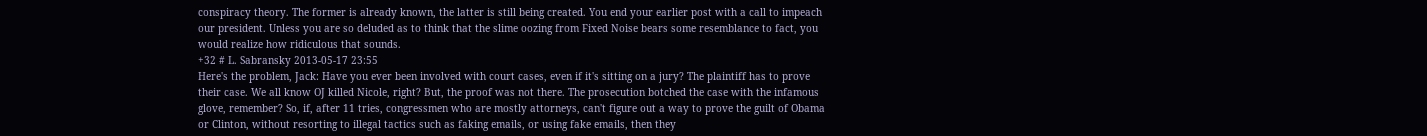conspiracy theory. The former is already known, the latter is still being created. You end your earlier post with a call to impeach our president. Unless you are so deluded as to think that the slime oozing from Fixed Noise bears some resemblance to fact, you would realize how ridiculous that sounds.
+32 # L. Sabransky 2013-05-17 23:55
Here's the problem, Jack: Have you ever been involved with court cases, even if it's sitting on a jury? The plaintiff has to prove their case. We all know OJ killed Nicole, right? But, the proof was not there. The prosecution botched the case with the infamous glove, remember? So, if, after 11 tries, congressmen who are mostly attorneys, can't figure out a way to prove the guilt of Obama or Clinton, without resorting to illegal tactics such as faking emails, or using fake emails, then they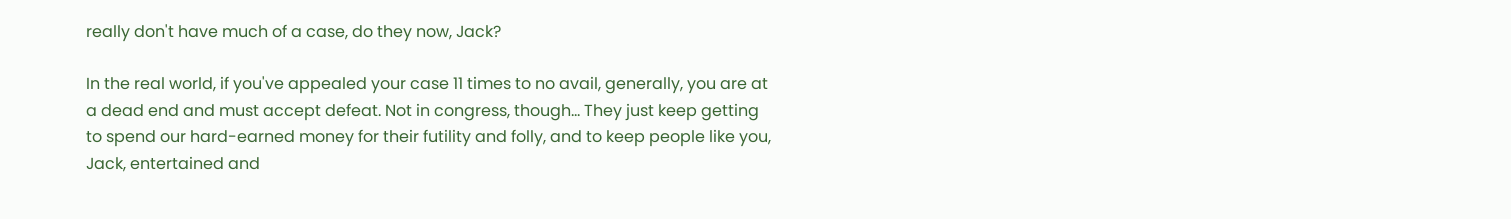really don't have much of a case, do they now, Jack?

In the real world, if you've appealed your case 11 times to no avail, generally, you are at a dead end and must accept defeat. Not in congress, though... They just keep getting to spend our hard-earned money for their futility and folly, and to keep people like you, Jack, entertained and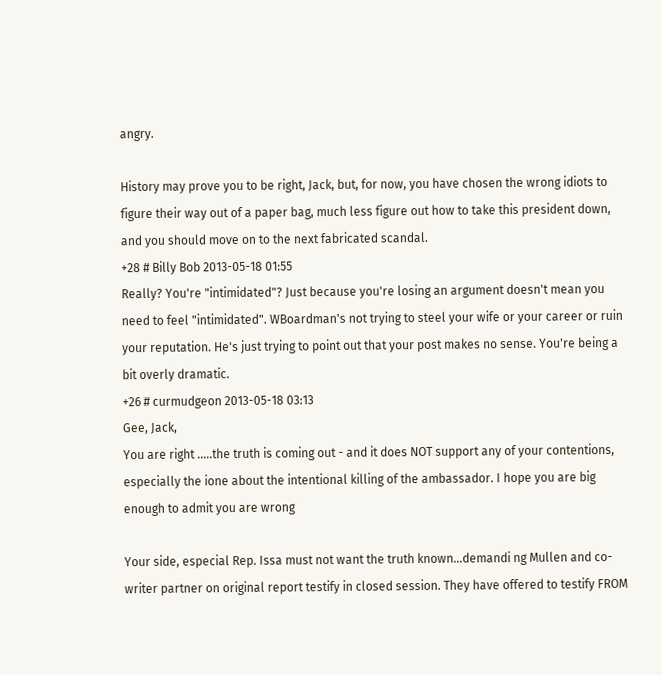angry.

History may prove you to be right, Jack, but, for now, you have chosen the wrong idiots to figure their way out of a paper bag, much less figure out how to take this president down, and you should move on to the next fabricated scandal.
+28 # Billy Bob 2013-05-18 01:55
Really? You're "intimidated"? Just because you're losing an argument doesn't mean you need to feel "intimidated". WBoardman's not trying to steel your wife or your career or ruin your reputation. He's just trying to point out that your post makes no sense. You're being a bit overly dramatic.
+26 # curmudgeon 2013-05-18 03:13
Gee, Jack,
You are right .....the truth is coming out - and it does NOT support any of your contentions, especially the ione about the intentional killing of the ambassador. I hope you are big enough to admit you are wrong

Your side, especial Rep. Issa must not want the truth known...demandi ng Mullen and co-writer partner on original report testify in closed session. They have offered to testify FROM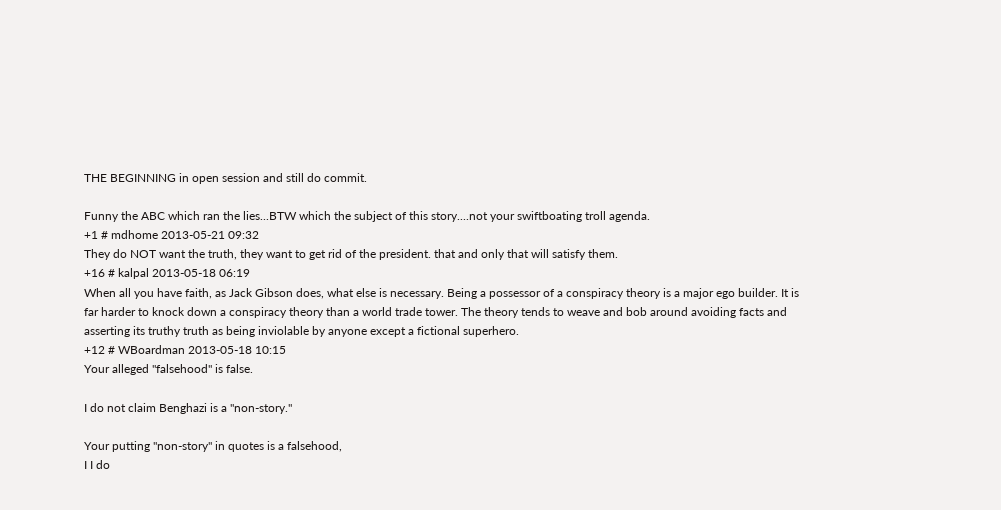THE BEGINNING in open session and still do commit.

Funny the ABC which ran the lies...BTW which the subject of this story....not your swiftboating troll agenda.
+1 # mdhome 2013-05-21 09:32
They do NOT want the truth, they want to get rid of the president. that and only that will satisfy them.
+16 # kalpal 2013-05-18 06:19
When all you have faith, as Jack Gibson does, what else is necessary. Being a possessor of a conspiracy theory is a major ego builder. It is far harder to knock down a conspiracy theory than a world trade tower. The theory tends to weave and bob around avoiding facts and asserting its truthy truth as being inviolable by anyone except a fictional superhero.
+12 # WBoardman 2013-05-18 10:15
Your alleged "falsehood" is false.

I do not claim Benghazi is a "non-story."

Your putting "non-story" in quotes is a falsehood,
I I do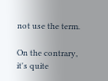not use the term.

On the contrary, it's quite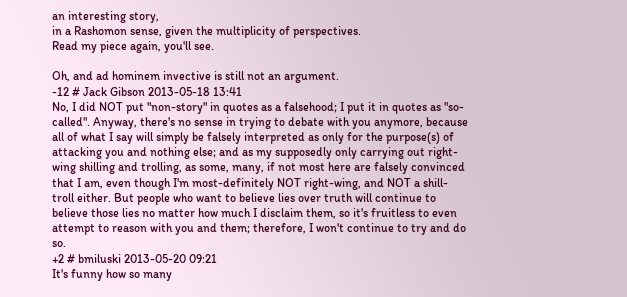an interesting story,
in a Rashomon sense, given the multiplicity of perspectives.
Read my piece again, you'll see.

Oh, and ad hominem invective is still not an argument.
-12 # Jack Gibson 2013-05-18 13:41
No, I did NOT put "non-story" in quotes as a falsehood; I put it in quotes as "so-called". Anyway, there's no sense in trying to debate with you anymore, because all of what I say will simply be falsely interpreted as only for the purpose(s) of attacking you and nothing else; and as my supposedly only carrying out right-wing shilling and trolling, as some, many, if not most here are falsely convinced that I am, even though I'm most-definitely NOT right-wing, and NOT a shill-troll either. But people who want to believe lies over truth will continue to believe those lies no matter how much I disclaim them, so it's fruitless to even attempt to reason with you and them; therefore, I won't continue to try and do so.
+2 # bmiluski 2013-05-20 09:21
It's funny how so many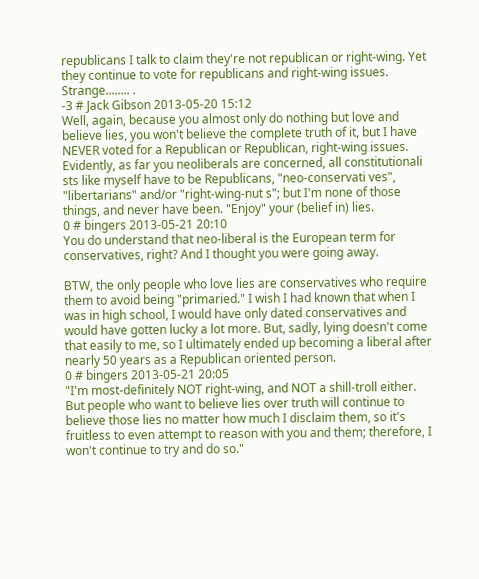republicans I talk to claim they're not republican or right-wing. Yet they continue to vote for republicans and right-wing issues. Strange........ .
-3 # Jack Gibson 2013-05-20 15:12
Well, again, because you almost only do nothing but love and believe lies, you won't believe the complete truth of it, but I have NEVER voted for a Republican or Republican, right-wing issues. Evidently, as far you neoliberals are concerned, all constitutionali sts like myself have to be Republicans, "neo-conservati ves", "libertarians" and/or "right-wing-nut s"; but I'm none of those things, and never have been. "Enjoy" your (belief in) lies.
0 # bingers 2013-05-21 20:10
You do understand that neo-liberal is the European term for conservatives, right? And I thought you were going away.

BTW, the only people who love lies are conservatives who require them to avoid being "primaried." I wish I had known that when I was in high school, I would have only dated conservatives and would have gotten lucky a lot more. But, sadly, lying doesn't come that easily to me, so I ultimately ended up becoming a liberal after nearly 50 years as a Republican oriented person.
0 # bingers 2013-05-21 20:05
"I'm most-definitely NOT right-wing, and NOT a shill-troll either. But people who want to believe lies over truth will continue to believe those lies no matter how much I disclaim them, so it's fruitless to even attempt to reason with you and them; therefore, I won't continue to try and do so."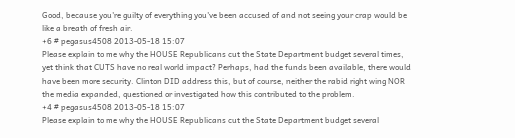Good, because you're guilty of everything you've been accused of and not seeing your crap would be like a breath of fresh air.
+6 # pegasus4508 2013-05-18 15:07
Please explain to me why the HOUSE Republicans cut the State Department budget several times, yet think that CUTS have no real world impact? Perhaps, had the funds been available, there would have been more security. Clinton DID address this, but of course, neither the rabid right wing NOR the media expanded, questioned or investigated how this contributed to the problem.
+4 # pegasus4508 2013-05-18 15:07
Please explain to me why the HOUSE Republicans cut the State Department budget several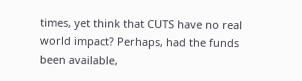times, yet think that CUTS have no real world impact? Perhaps, had the funds been available,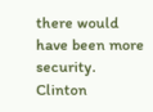there would have been more security. Clinton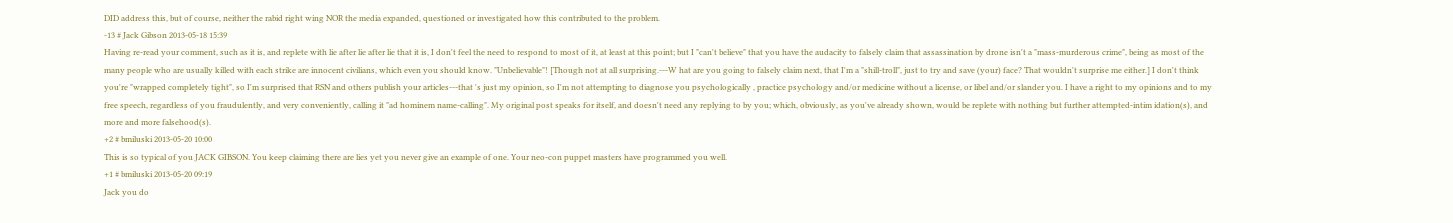DID address this, but of course, neither the rabid right wing NOR the media expanded, questioned or investigated how this contributed to the problem.
-13 # Jack Gibson 2013-05-18 15:39
Having re-read your comment, such as it is, and replete with lie after lie after lie that it is, I don't feel the need to respond to most of it, at least at this point; but I "can't believe" that you have the audacity to falsely claim that assassination by drone isn't a "mass-murderous crime", being as most of the many people who are usually killed with each strike are innocent civilians, which even you should know. "Unbelievable"! [Though not at all surprising.---W hat are you going to falsely claim next, that I'm a "shill-troll", just to try and save (your) face? That wouldn't surprise me either.] I don't think you're "wrapped completely tight", so I'm surprised that RSN and others publish your articles---that 's just my opinion, so I'm not attempting to diagnose you psychologically , practice psychology and/or medicine without a license, or libel and/or slander you. I have a right to my opinions and to my free speech, regardless of you fraudulently, and very conveniently, calling it "ad hominem name-calling". My original post speaks for itself, and doesn't need any replying to by you; which, obviously, as you've already shown, would be replete with nothing but further attempted-intim idation(s), and more and more falsehood(s).
+2 # bmiluski 2013-05-20 10:00
This is so typical of you JACK GIBSON. You keep claiming there are lies yet you never give an example of one. Your neo-con puppet masters have programmed you well.
+1 # bmiluski 2013-05-20 09:19
Jack you do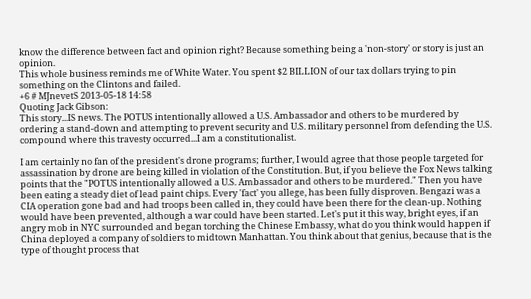know the difference between fact and opinion right? Because something being a 'non-story' or story is just an opinion.
This whole business reminds me of White Water. You spent $2 BILLION of our tax dollars trying to pin something on the Clintons and failed.
+6 # MJnevetS 2013-05-18 14:58
Quoting Jack Gibson:
This story...IS news. The POTUS intentionally allowed a U.S. Ambassador and others to be murdered by ordering a stand-down and attempting to prevent security and U.S. military personnel from defending the U.S. compound where this travesty occurred...I am a constitutionalist.

I am certainly no fan of the president's drone programs; further, I would agree that those people targeted for assassination by drone are being killed in violation of the Constitution. But, if you believe the Fox News talking points that the "POTUS intentionally allowed a U.S. Ambassador and others to be murdered." Then you have been eating a steady diet of lead paint chips. Every 'fact' you allege, has been fully disproven. Bengazi was a CIA operation gone bad and had troops been called in, they could have been there for the clean-up. Nothing would have been prevented, although a war could have been started. Let's put it this way, bright eyes, if an angry mob in NYC surrounded and began torching the Chinese Embassy, what do you think would happen if China deployed a company of soldiers to midtown Manhattan. You think about that genius, because that is the type of thought process that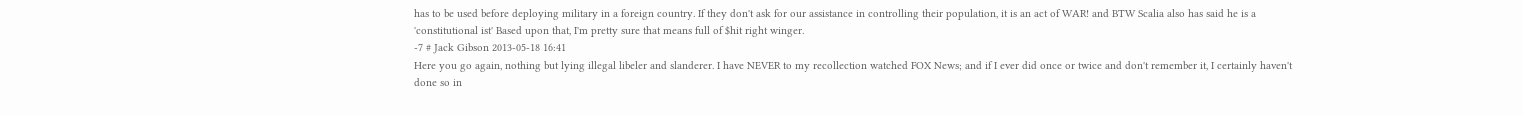has to be used before deploying military in a foreign country. If they don't ask for our assistance in controlling their population, it is an act of WAR! and BTW Scalia also has said he is a 'constitutional ist' Based upon that, I'm pretty sure that means full of $hit right winger.
-7 # Jack Gibson 2013-05-18 16:41
Here you go again, nothing but lying illegal libeler and slanderer. I have NEVER to my recollection watched FOX News; and if I ever did once or twice and don't remember it, I certainly haven't done so in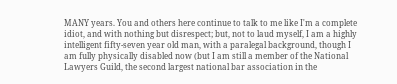MANY years. You and others here continue to talk to me like I'm a complete idiot, and with nothing but disrespect; but, not to laud myself, I am a highly intelligent fifty-seven year old man, with a paralegal background, though I am fully physically disabled now (but I am still a member of the National Lawyers Guild, the second largest national bar association in the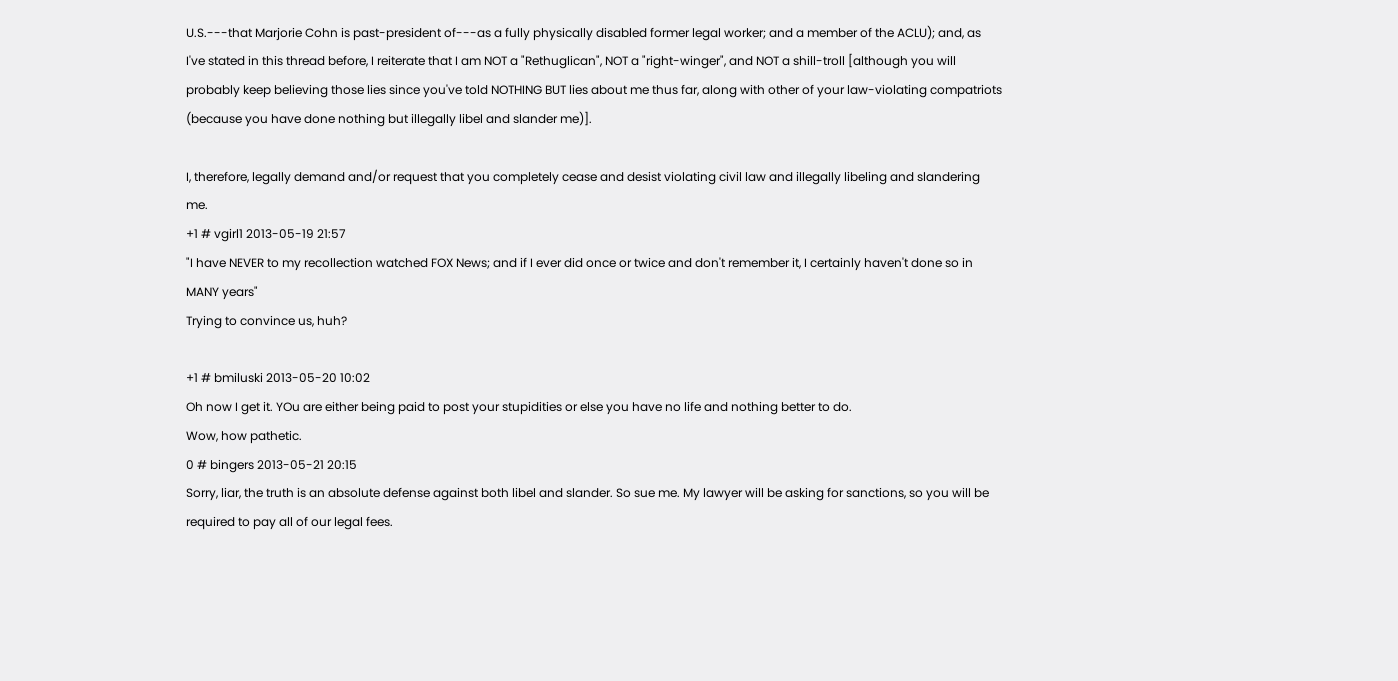U.S.---that Marjorie Cohn is past-president of---as a fully physically disabled former legal worker; and a member of the ACLU); and, as I've stated in this thread before, I reiterate that I am NOT a "Rethuglican", NOT a "right-winger", and NOT a shill-troll [although you will probably keep believing those lies since you've told NOTHING BUT lies about me thus far, along with other of your law-violating compatriots (because you have done nothing but illegally libel and slander me)].

I, therefore, legally demand and/or request that you completely cease and desist violating civil law and illegally libeling and slandering me.
+1 # vgirl1 2013-05-19 21:57
"I have NEVER to my recollection watched FOX News; and if I ever did once or twice and don't remember it, I certainly haven't done so in MANY years"
Trying to convince us, huh?

+1 # bmiluski 2013-05-20 10:02
Oh now I get it. YOu are either being paid to post your stupidities or else you have no life and nothing better to do.
Wow, how pathetic.
0 # bingers 2013-05-21 20:15
Sorry, liar, the truth is an absolute defense against both libel and slander. So sue me. My lawyer will be asking for sanctions, so you will be required to pay all of our legal fees.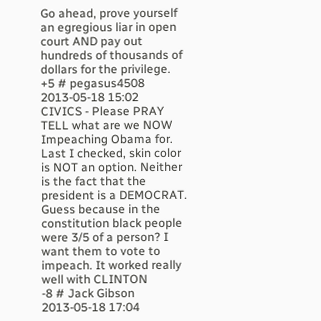Go ahead, prove yourself an egregious liar in open court AND pay out hundreds of thousands of dollars for the privilege.
+5 # pegasus4508 2013-05-18 15:02
CIVICS - Please PRAY TELL what are we NOW Impeaching Obama for. Last I checked, skin color is NOT an option. Neither is the fact that the president is a DEMOCRAT. Guess because in the constitution black people were 3/5 of a person? I want them to vote to impeach. It worked really well with CLINTON
-8 # Jack Gibson 2013-05-18 17:04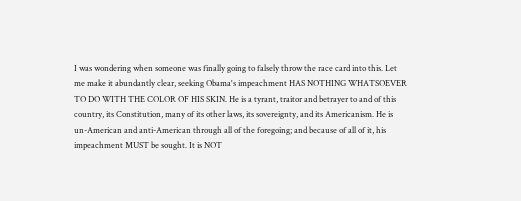I was wondering when someone was finally going to falsely throw the race card into this. Let me make it abundantly clear, seeking Obama's impeachment HAS NOTHING WHATSOEVER TO DO WITH THE COLOR OF HIS SKIN. He is a tyrant, traitor and betrayer to and of this country, its Constitution, many of its other laws, its sovereignty, and its Americanism. He is un-American and anti-American through all of the foregoing; and because of all of it, his impeachment MUST be sought. It is NOT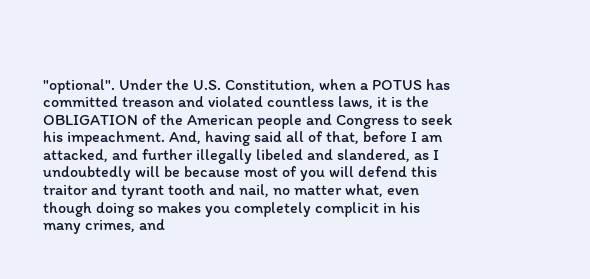"optional". Under the U.S. Constitution, when a POTUS has committed treason and violated countless laws, it is the OBLIGATION of the American people and Congress to seek his impeachment. And, having said all of that, before I am attacked, and further illegally libeled and slandered, as I undoubtedly will be because most of you will defend this traitor and tyrant tooth and nail, no matter what, even though doing so makes you completely complicit in his many crimes, and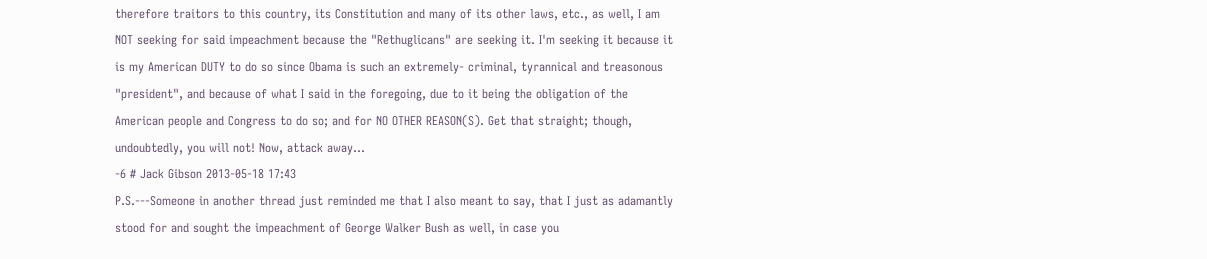therefore traitors to this country, its Constitution and many of its other laws, etc., as well, I am NOT seeking for said impeachment because the "Rethuglicans" are seeking it. I'm seeking it because it is my American DUTY to do so since Obama is such an extremely- criminal, tyrannical and treasonous "president", and because of what I said in the foregoing, due to it being the obligation of the American people and Congress to do so; and for NO OTHER REASON(S). Get that straight; though, undoubtedly, you will not! Now, attack away...
-6 # Jack Gibson 2013-05-18 17:43
P.S.---Someone in another thread just reminded me that I also meant to say, that I just as adamantly stood for and sought the impeachment of George Walker Bush as well, in case you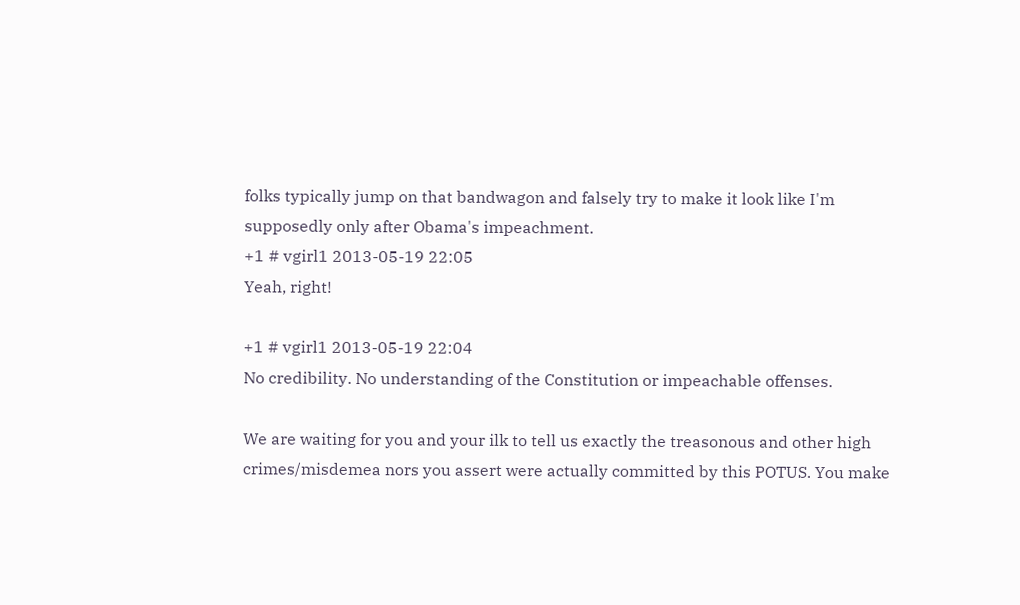folks typically jump on that bandwagon and falsely try to make it look like I'm supposedly only after Obama's impeachment.
+1 # vgirl1 2013-05-19 22:05
Yeah, right!

+1 # vgirl1 2013-05-19 22:04
No credibility. No understanding of the Constitution or impeachable offenses.

We are waiting for you and your ilk to tell us exactly the treasonous and other high crimes/misdemea nors you assert were actually committed by this POTUS. You make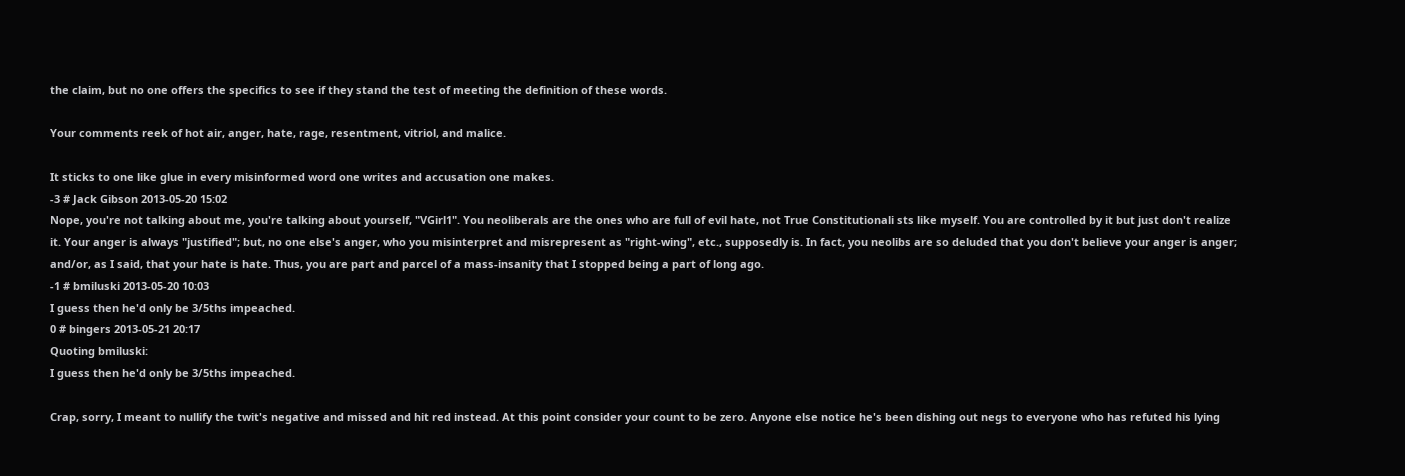the claim, but no one offers the specifics to see if they stand the test of meeting the definition of these words.

Your comments reek of hot air, anger, hate, rage, resentment, vitriol, and malice.

It sticks to one like glue in every misinformed word one writes and accusation one makes.
-3 # Jack Gibson 2013-05-20 15:02
Nope, you're not talking about me, you're talking about yourself, "VGirl1". You neoliberals are the ones who are full of evil hate, not True Constitutionali sts like myself. You are controlled by it but just don't realize it. Your anger is always "justified"; but, no one else's anger, who you misinterpret and misrepresent as "right-wing", etc., supposedly is. In fact, you neolibs are so deluded that you don't believe your anger is anger; and/or, as I said, that your hate is hate. Thus, you are part and parcel of a mass-insanity that I stopped being a part of long ago.
-1 # bmiluski 2013-05-20 10:03
I guess then he'd only be 3/5ths impeached.
0 # bingers 2013-05-21 20:17
Quoting bmiluski:
I guess then he'd only be 3/5ths impeached.

Crap, sorry, I meant to nullify the twit's negative and missed and hit red instead. At this point consider your count to be zero. Anyone else notice he's been dishing out negs to everyone who has refuted his lying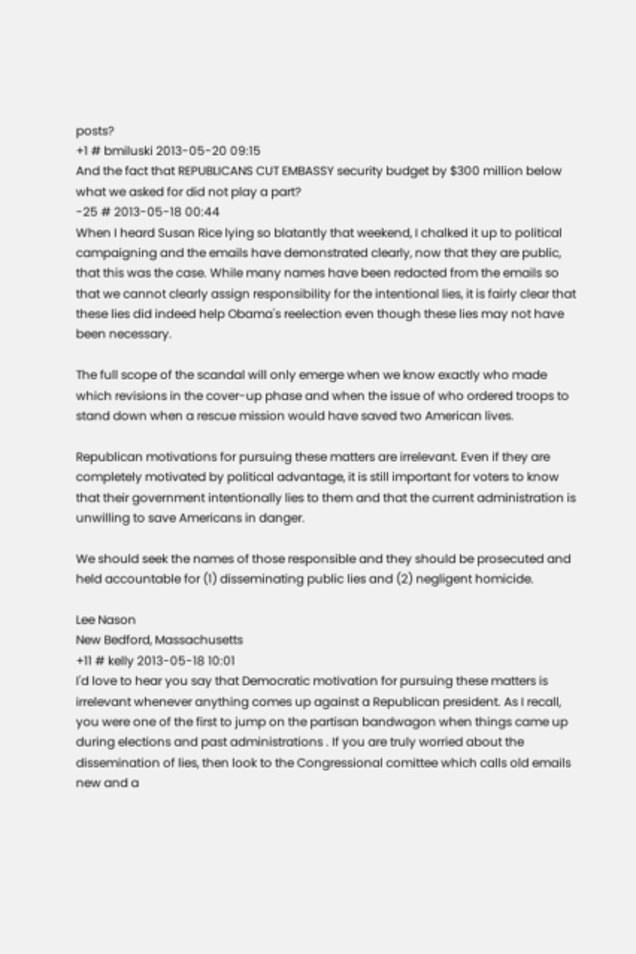posts?
+1 # bmiluski 2013-05-20 09:15
And the fact that REPUBLICANS CUT EMBASSY security budget by $300 million below what we asked for did not play a part?
-25 # 2013-05-18 00:44
When I heard Susan Rice lying so blatantly that weekend, I chalked it up to political campaigning and the emails have demonstrated clearly, now that they are public, that this was the case. While many names have been redacted from the emails so that we cannot clearly assign responsibility for the intentional lies, it is fairly clear that these lies did indeed help Obama's reelection even though these lies may not have been necessary.

The full scope of the scandal will only emerge when we know exactly who made which revisions in the cover-up phase and when the issue of who ordered troops to stand down when a rescue mission would have saved two American lives.

Republican motivations for pursuing these matters are irrelevant. Even if they are completely motivated by political advantage, it is still important for voters to know that their government intentionally lies to them and that the current administration is unwilling to save Americans in danger.

We should seek the names of those responsible and they should be prosecuted and held accountable for (1) disseminating public lies and (2) negligent homicide.

Lee Nason
New Bedford, Massachusetts
+11 # kelly 2013-05-18 10:01
I'd love to hear you say that Democratic motivation for pursuing these matters is irrelevant whenever anything comes up against a Republican president. As I recall, you were one of the first to jump on the partisan bandwagon when things came up during elections and past administrations . If you are truly worried about the dissemination of lies, then look to the Congressional comittee which calls old emails new and a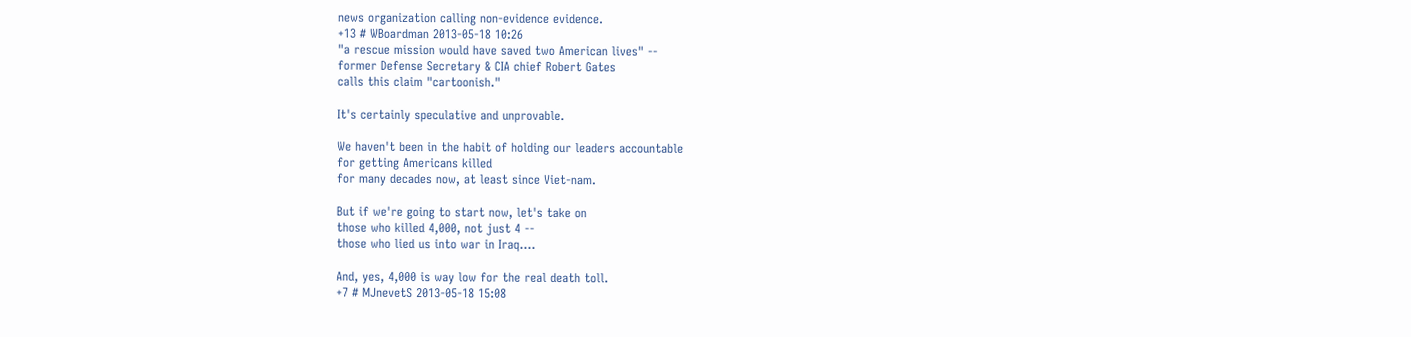news organization calling non-evidence evidence.
+13 # WBoardman 2013-05-18 10:26
"a rescue mission would have saved two American lives" --
former Defense Secretary & CIA chief Robert Gates
calls this claim "cartoonish."

It's certainly speculative and unprovable.

We haven't been in the habit of holding our leaders accountable
for getting Americans killed
for many decades now, at least since Viet-nam.

But if we're going to start now, let's take on
those who killed 4,000, not just 4 --
those who lied us into war in Iraq....

And, yes, 4,000 is way low for the real death toll.
+7 # MJnevetS 2013-05-18 15:08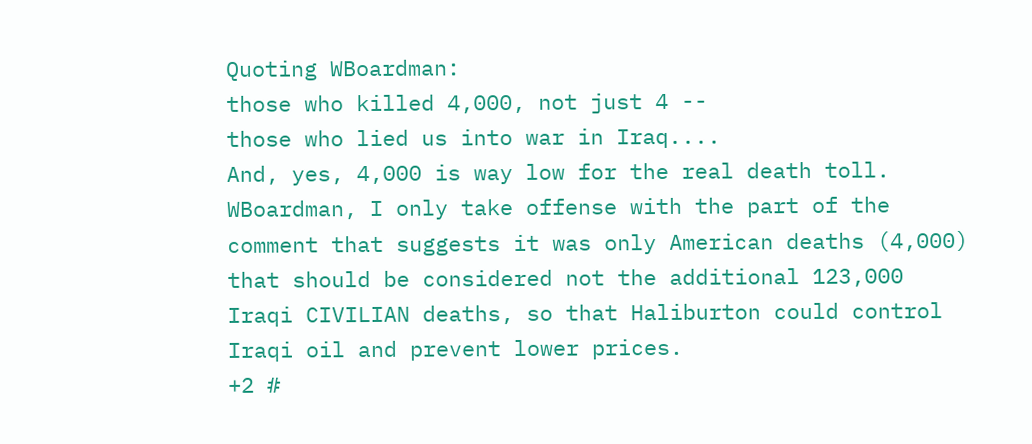Quoting WBoardman:
those who killed 4,000, not just 4 --
those who lied us into war in Iraq....
And, yes, 4,000 is way low for the real death toll.
WBoardman, I only take offense with the part of the comment that suggests it was only American deaths (4,000) that should be considered not the additional 123,000 Iraqi CIVILIAN deaths, so that Haliburton could control Iraqi oil and prevent lower prices.
+2 #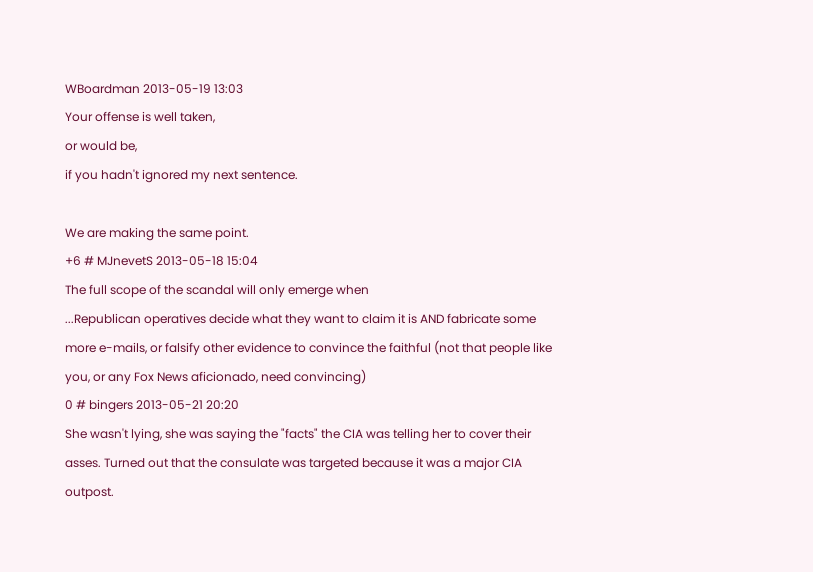WBoardman 2013-05-19 13:03
Your offense is well taken,
or would be,
if you hadn't ignored my next sentence.

We are making the same point.
+6 # MJnevetS 2013-05-18 15:04
The full scope of the scandal will only emerge when
...Republican operatives decide what they want to claim it is AND fabricate some more e-mails, or falsify other evidence to convince the faithful (not that people like you, or any Fox News aficionado, need convincing)
0 # bingers 2013-05-21 20:20
She wasn't lying, she was saying the "facts" the CIA was telling her to cover their asses. Turned out that the consulate was targeted because it was a major CIA outpost.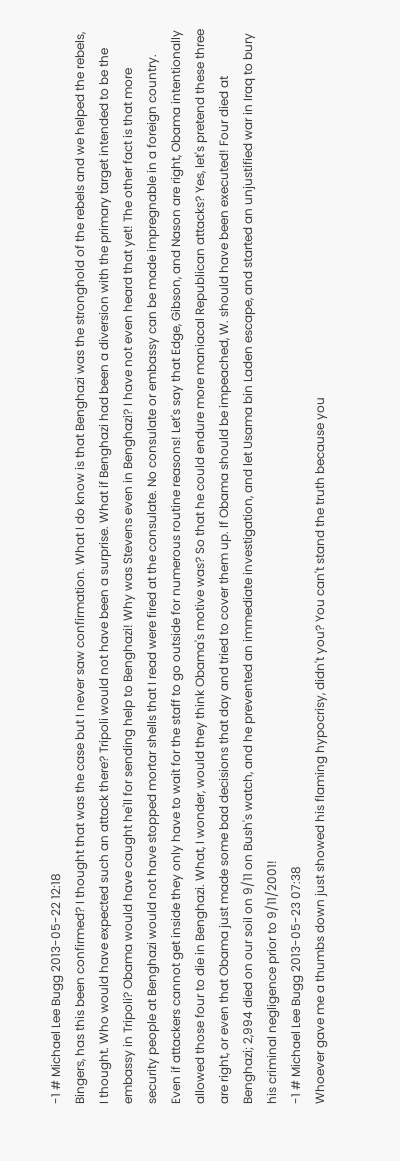-1 # Michael Lee Bugg 2013-05-22 12:18
Bingers, has this been confirmed? I thought that was the case but I never saw confirmation. What I do know is that Benghazi was the stronghold of the rebels and we helped the rebels, I thought. Who would have expected such an attack there? Tripoli would not have been a surprise. What if Benghazi had been a diversion with the primary target intended to be the embassy in Tripoli? Obama would have caught he'll for sending help to Benghazi! Why was Stevens even in Benghazi? I have not even heard that yet! The other fact is that more security people at Benghazi would not have stopped mortar shells that I read were fired at the consulate. No consulate or embassy can be made impregnable in a foreign country. Even if attackers cannot get inside they only have to wait for the staff to go outside for numerous routine reasons! Let's say that Edge, Gibson, and Nason are right, Obama intentionally allowed those four to die in Benghazi. What, I wonder, would they think Obama's motive was? So that he could endure more maniacal Republican attacks? Yes, let's pretend these three are right, or even that Obama just made some bad decisions that day and tried to cover them up. If Obama should be impeached, W. should have been executed! Four died at Benghazi; 2,994 died on our soil on 9/11 on Bush's watch, and he prevented an immediate investigation, and let Usama bin Laden escape, and started an unjustified war in Iraq to bury his criminal negligence prior to 9/11/2001!
-1 # Michael Lee Bugg 2013-05-23 07:38
Whoever gave me a thumbs down just showed his flaming hypocrisy, didn't you? You can't stand the truth because you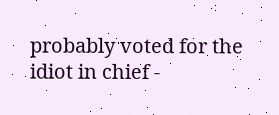probably voted for the idiot in chief -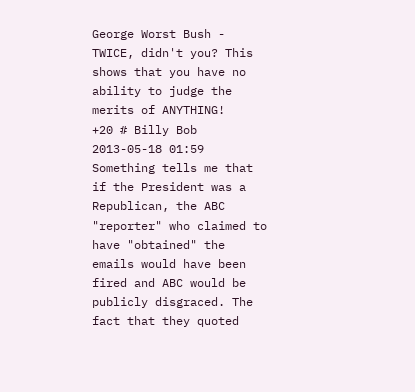George Worst Bush - TWICE, didn't you? This shows that you have no ability to judge the merits of ANYTHING!
+20 # Billy Bob 2013-05-18 01:59
Something tells me that if the President was a Republican, the ABC "reporter" who claimed to have "obtained" the emails would have been fired and ABC would be publicly disgraced. The fact that they quoted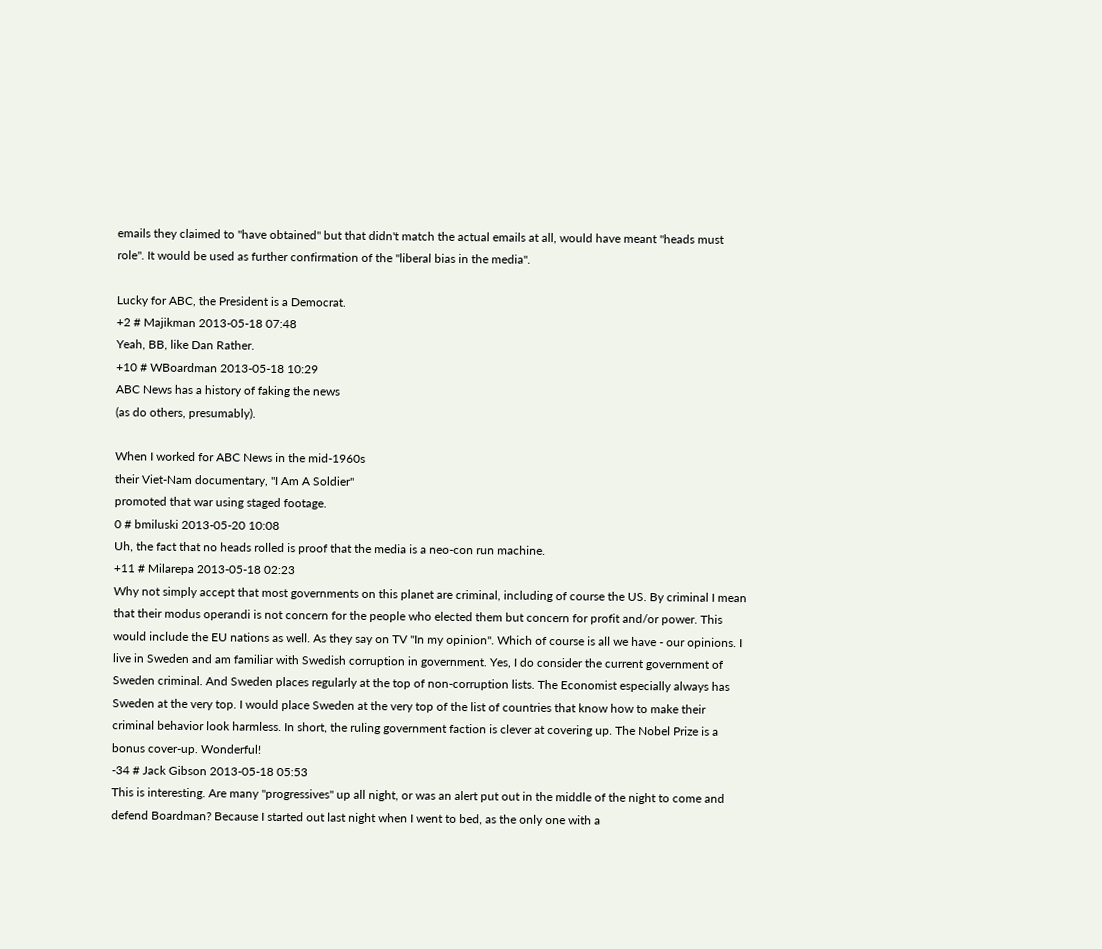emails they claimed to "have obtained" but that didn't match the actual emails at all, would have meant "heads must role". It would be used as further confirmation of the "liberal bias in the media".

Lucky for ABC, the President is a Democrat.
+2 # Majikman 2013-05-18 07:48
Yeah, BB, like Dan Rather.
+10 # WBoardman 2013-05-18 10:29
ABC News has a history of faking the news
(as do others, presumably).

When I worked for ABC News in the mid-1960s
their Viet-Nam documentary, "I Am A Soldier"
promoted that war using staged footage.
0 # bmiluski 2013-05-20 10:08
Uh, the fact that no heads rolled is proof that the media is a neo-con run machine.
+11 # Milarepa 2013-05-18 02:23
Why not simply accept that most governments on this planet are criminal, including of course the US. By criminal I mean that their modus operandi is not concern for the people who elected them but concern for profit and/or power. This would include the EU nations as well. As they say on TV "In my opinion". Which of course is all we have - our opinions. I live in Sweden and am familiar with Swedish corruption in government. Yes, I do consider the current government of Sweden criminal. And Sweden places regularly at the top of non-corruption lists. The Economist especially always has Sweden at the very top. I would place Sweden at the very top of the list of countries that know how to make their criminal behavior look harmless. In short, the ruling government faction is clever at covering up. The Nobel Prize is a bonus cover-up. Wonderful!
-34 # Jack Gibson 2013-05-18 05:53
This is interesting. Are many "progressives" up all night, or was an alert put out in the middle of the night to come and defend Boardman? Because I started out last night when I went to bed, as the only one with a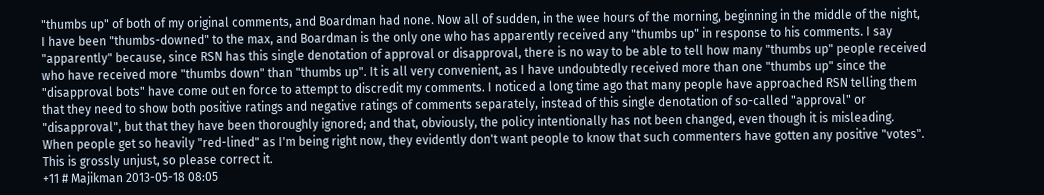"thumbs up" of both of my original comments, and Boardman had none. Now all of sudden, in the wee hours of the morning, beginning in the middle of the night, I have been "thumbs-downed" to the max, and Boardman is the only one who has apparently received any "thumbs up" in response to his comments. I say "apparently" because, since RSN has this single denotation of approval or disapproval, there is no way to be able to tell how many "thumbs up" people received who have received more "thumbs down" than "thumbs up". It is all very convenient, as I have undoubtedly received more than one "thumbs up" since the "disapproval bots" have come out en force to attempt to discredit my comments. I noticed a long time ago that many people have approached RSN telling them that they need to show both positive ratings and negative ratings of comments separately, instead of this single denotation of so-called "approval" or "disapproval", but that they have been thoroughly ignored; and that, obviously, the policy intentionally has not been changed, even though it is misleading. When people get so heavily "red-lined" as I'm being right now, they evidently don't want people to know that such commenters have gotten any positive "votes". This is grossly unjust, so please correct it.
+11 # Majikman 2013-05-18 08:05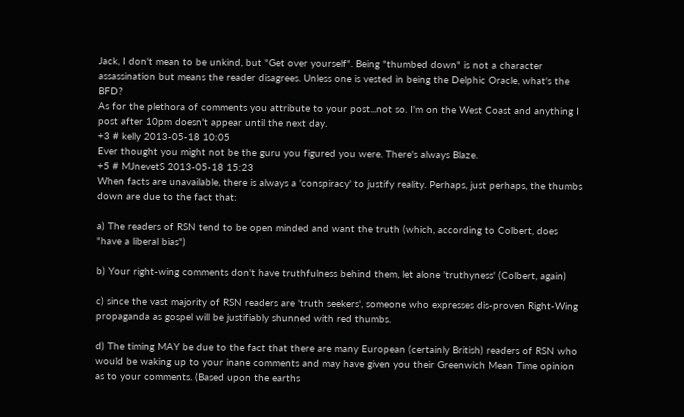Jack, I don't mean to be unkind, but "Get over yourself". Being "thumbed down" is not a character assassination but means the reader disagrees. Unless one is vested in being the Delphic Oracle, what's the BFD?
As for the plethora of comments you attribute to your post...not so. I'm on the West Coast and anything I post after 10pm doesn't appear until the next day.
+3 # kelly 2013-05-18 10:05
Ever thought you might not be the guru you figured you were. There's always Blaze.
+5 # MJnevetS 2013-05-18 15:23
When facts are unavailable, there is always a 'conspiracy' to justify reality. Perhaps, just perhaps, the thumbs down are due to the fact that:

a) The readers of RSN tend to be open minded and want the truth (which, according to Colbert, does "have a liberal bias")

b) Your right-wing comments don't have truthfulness behind them, let alone 'truthyness' (Colbert, again)

c) since the vast majority of RSN readers are 'truth seekers', someone who expresses dis-proven Right-Wing propaganda as gospel will be justifiably shunned with red thumbs.

d) The timing MAY be due to the fact that there are many European (certainly British) readers of RSN who would be waking up to your inane comments and may have given you their Greenwich Mean Time opinion as to your comments. (Based upon the earths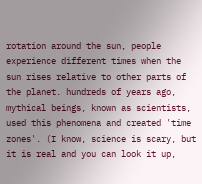rotation around the sun, people experience different times when the sun rises relative to other parts of the planet. hundreds of years ago, mythical beings, known as scientists, used this phenomena and created 'time zones'. (I know, science is scary, but it is real and you can look it up,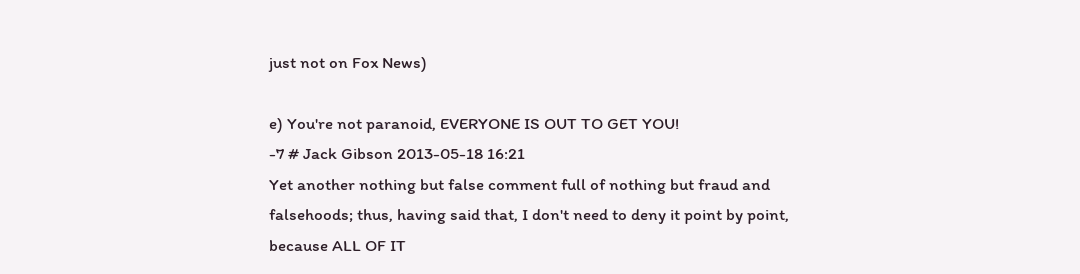just not on Fox News)

e) You're not paranoid, EVERYONE IS OUT TO GET YOU!
-7 # Jack Gibson 2013-05-18 16:21
Yet another nothing but false comment full of nothing but fraud and falsehoods; thus, having said that, I don't need to deny it point by point, because ALL OF IT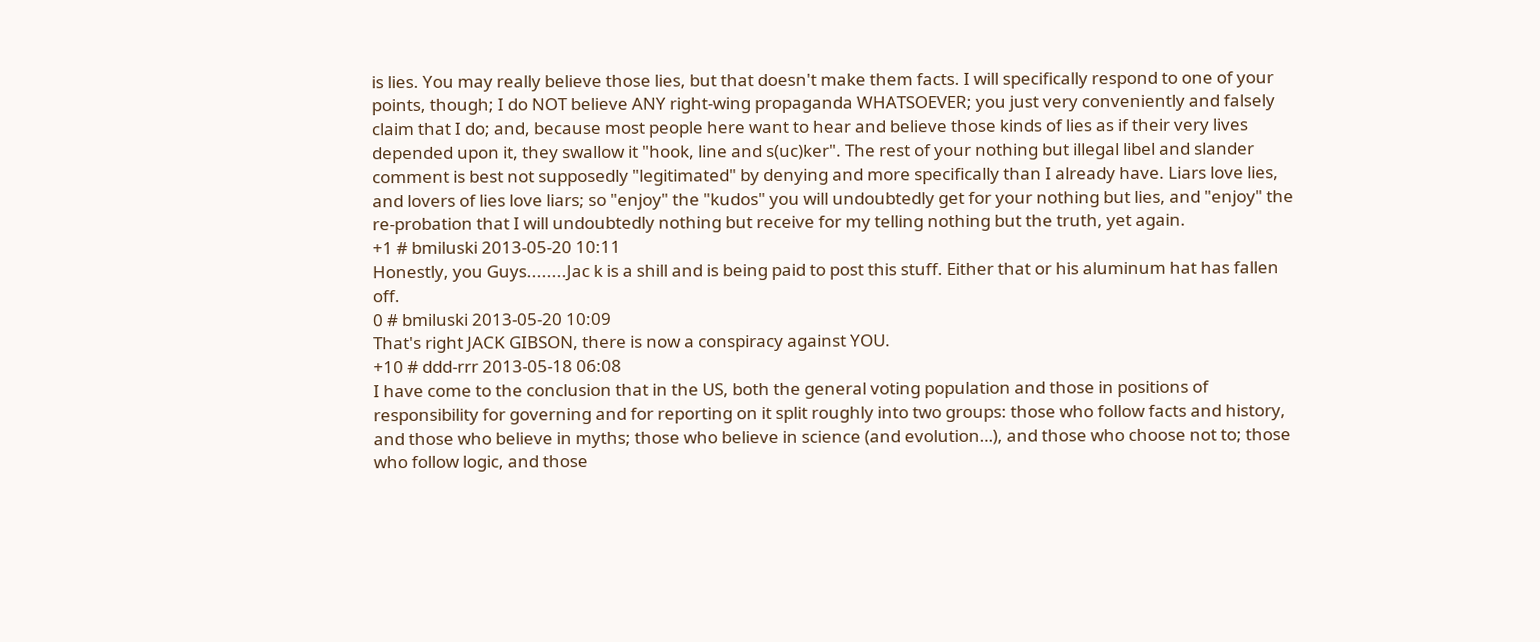is lies. You may really believe those lies, but that doesn't make them facts. I will specifically respond to one of your points, though; I do NOT believe ANY right-wing propaganda WHATSOEVER; you just very conveniently and falsely claim that I do; and, because most people here want to hear and believe those kinds of lies as if their very lives depended upon it, they swallow it "hook, line and s(uc)ker". The rest of your nothing but illegal libel and slander comment is best not supposedly "legitimated" by denying and more specifically than I already have. Liars love lies, and lovers of lies love liars; so "enjoy" the "kudos" you will undoubtedly get for your nothing but lies, and "enjoy" the re-probation that I will undoubtedly nothing but receive for my telling nothing but the truth, yet again.
+1 # bmiluski 2013-05-20 10:11
Honestly, you Guys........Jac k is a shill and is being paid to post this stuff. Either that or his aluminum hat has fallen off.
0 # bmiluski 2013-05-20 10:09
That's right JACK GIBSON, there is now a conspiracy against YOU.
+10 # ddd-rrr 2013-05-18 06:08
I have come to the conclusion that in the US, both the general voting population and those in positions of responsibility for governing and for reporting on it split roughly into two groups: those who follow facts and history, and those who believe in myths; those who believe in science (and evolution…), and those who choose not to; those who follow logic, and those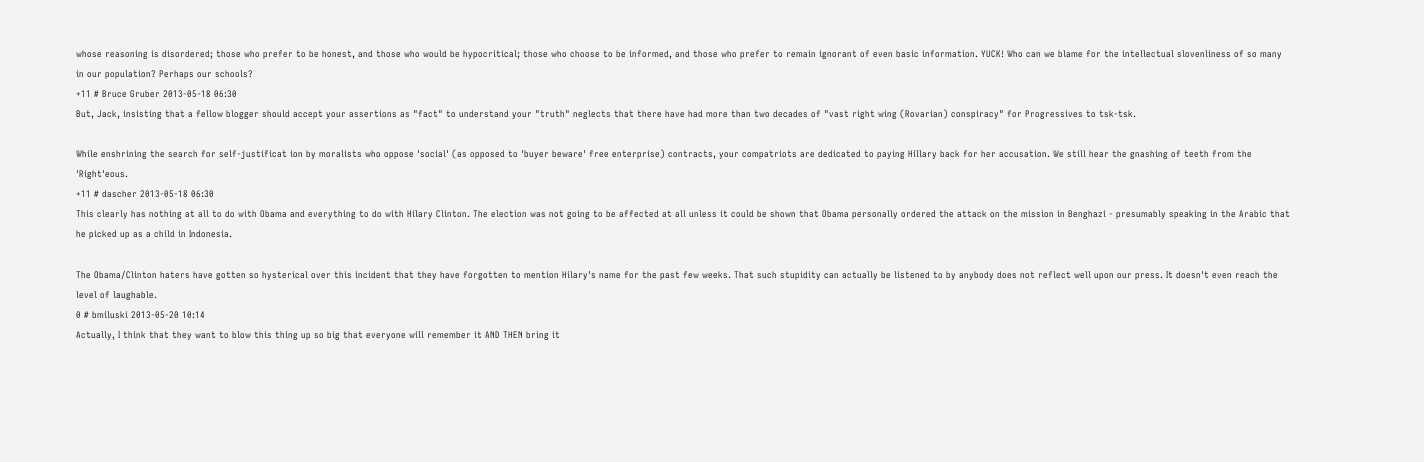whose reasoning is disordered; those who prefer to be honest, and those who would be hypocritical; those who choose to be informed, and those who prefer to remain ignorant of even basic information. YUCK! Who can we blame for the intellectual slovenliness of so many in our population? Perhaps our schools?
+11 # Bruce Gruber 2013-05-18 06:30
But, Jack, insisting that a fellow blogger should accept your assertions as "fact" to understand your "truth" neglects that there have had more than two decades of "vast right wing (Rovarian) conspiracy" for Progressives to tsk-tsk.

While enshrining the search for self-justificat ion by moralists who oppose 'social' (as opposed to 'buyer beware' free enterprise) contracts, your compatriots are dedicated to paying Hillary back for her accusation. We still hear the gnashing of teeth from the 'Right'eous.
+11 # dascher 2013-05-18 06:30
This clearly has nothing at all to do with Obama and everything to do with Hilary Clinton. The election was not going to be affected at all unless it could be shown that Obama personally ordered the attack on the mission in Benghazi - presumably speaking in the Arabic that he picked up as a child in Indonesia.

The Obama/Clinton haters have gotten so hysterical over this incident that they have forgotten to mention Hilary's name for the past few weeks. That such stupidity can actually be listened to by anybody does not reflect well upon our press. It doesn't even reach the level of laughable.
0 # bmiluski 2013-05-20 10:14
Actually, I think that they want to blow this thing up so big that everyone will remember it AND THEN bring it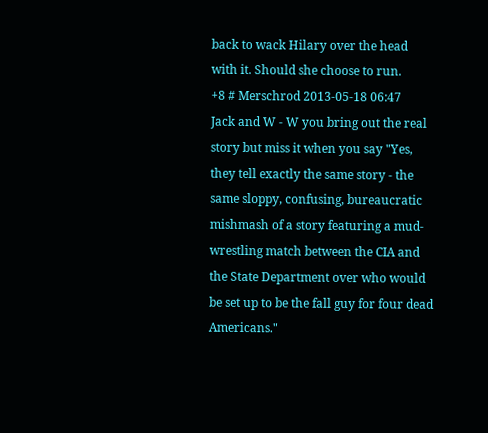back to wack Hilary over the head with it. Should she choose to run.
+8 # Merschrod 2013-05-18 06:47
Jack and W - W you bring out the real story but miss it when you say "Yes, they tell exactly the same story - the same sloppy, confusing, bureaucratic mishmash of a story featuring a mud-wrestling match between the CIA and the State Department over who would be set up to be the fall guy for four dead Americans."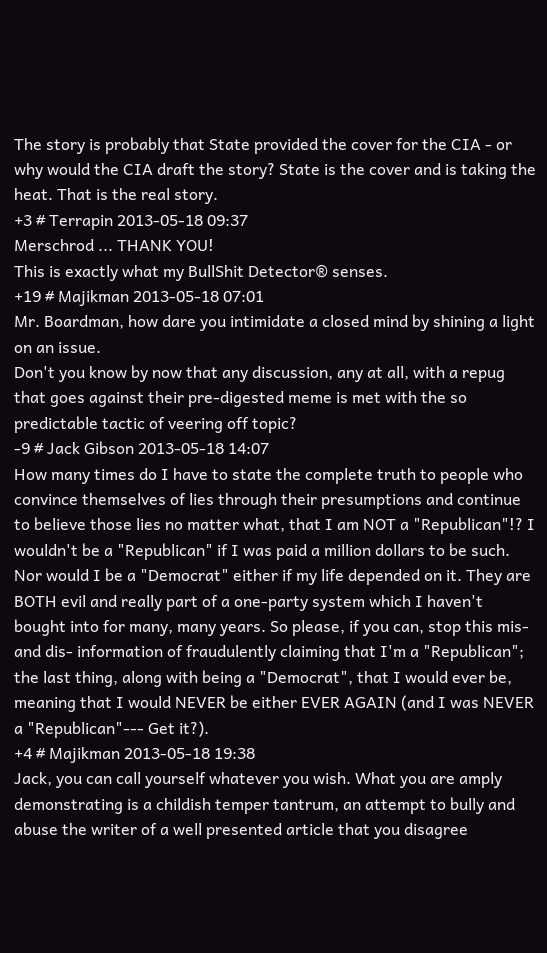The story is probably that State provided the cover for the CIA - or why would the CIA draft the story? State is the cover and is taking the heat. That is the real story.
+3 # Terrapin 2013-05-18 09:37
Merschrod ... THANK YOU!
This is exactly what my BullShit Detector® senses.
+19 # Majikman 2013-05-18 07:01
Mr. Boardman, how dare you intimidate a closed mind by shining a light on an issue.
Don't you know by now that any discussion, any at all, with a repug that goes against their pre-digested meme is met with the so predictable tactic of veering off topic?
-9 # Jack Gibson 2013-05-18 14:07
How many times do I have to state the complete truth to people who convince themselves of lies through their presumptions and continue to believe those lies no matter what, that I am NOT a "Republican"!? I wouldn't be a "Republican" if I was paid a million dollars to be such. Nor would I be a "Democrat" either if my life depended on it. They are BOTH evil and really part of a one-party system which I haven't bought into for many, many years. So please, if you can, stop this mis- and dis- information of fraudulently claiming that I'm a "Republican"; the last thing, along with being a "Democrat", that I would ever be, meaning that I would NEVER be either EVER AGAIN (and I was NEVER a "Republican"--- Get it?).
+4 # Majikman 2013-05-18 19:38
Jack, you can call yourself whatever you wish. What you are amply demonstrating is a childish temper tantrum, an attempt to bully and abuse the writer of a well presented article that you disagree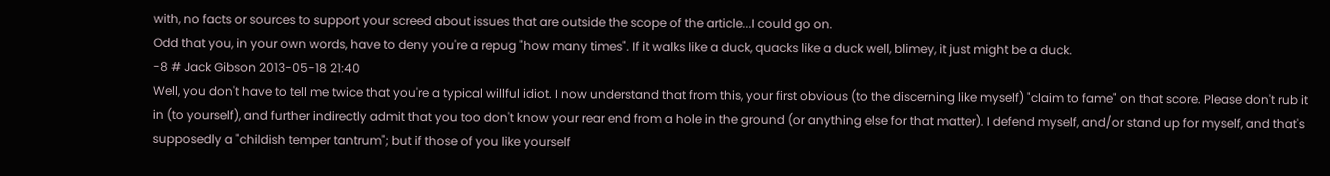with, no facts or sources to support your screed about issues that are outside the scope of the article...I could go on.
Odd that you, in your own words, have to deny you're a repug "how many times". If it walks like a duck, quacks like a duck well, blimey, it just might be a duck.
-8 # Jack Gibson 2013-05-18 21:40
Well, you don't have to tell me twice that you're a typical willful idiot. I now understand that from this, your first obvious (to the discerning like myself) "claim to fame" on that score. Please don't rub it in (to yourself), and further indirectly admit that you too don't know your rear end from a hole in the ground (or anything else for that matter). I defend myself, and/or stand up for myself, and that's supposedly a "childish temper tantrum"; but if those of you like yourself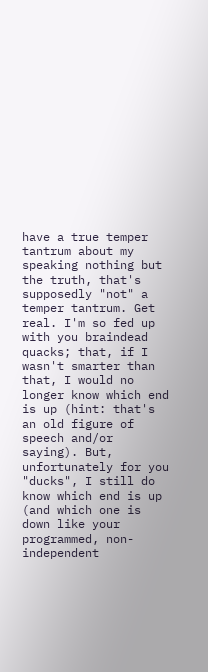have a true temper tantrum about my speaking nothing but the truth, that's supposedly "not" a temper tantrum. Get real. I'm so fed up with you braindead quacks; that, if I wasn't smarter than that, I would no longer know which end is up (hint: that's an old figure of speech and/or saying). But, unfortunately for you "ducks", I still do know which end is up (and which one is down like your programmed, non-independent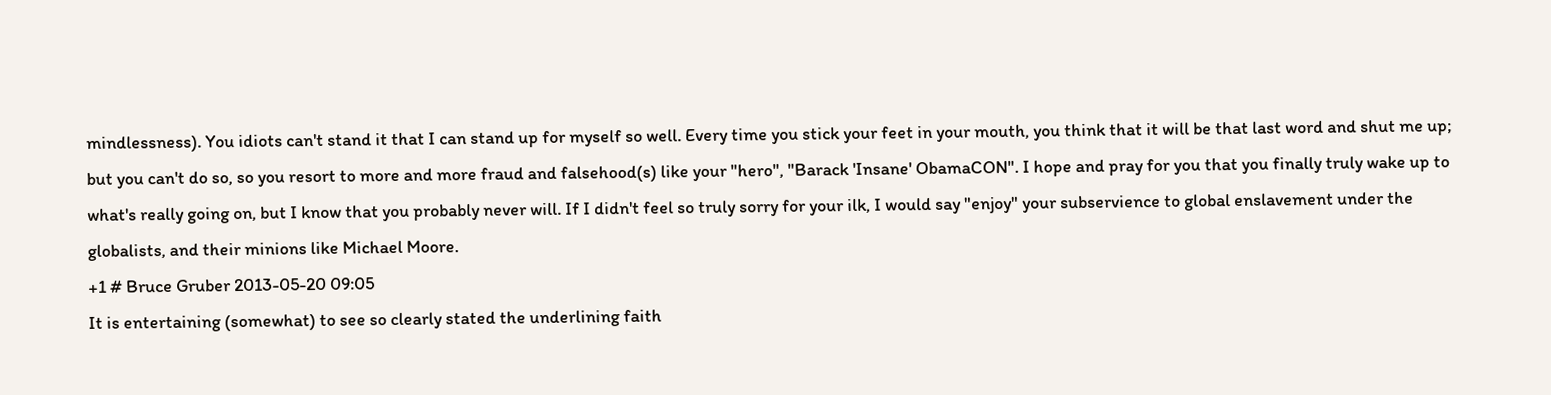mindlessness). You idiots can't stand it that I can stand up for myself so well. Every time you stick your feet in your mouth, you think that it will be that last word and shut me up; but you can't do so, so you resort to more and more fraud and falsehood(s) like your "hero", "Barack 'Insane' ObamaCON". I hope and pray for you that you finally truly wake up to what's really going on, but I know that you probably never will. If I didn't feel so truly sorry for your ilk, I would say "enjoy" your subservience to global enslavement under the globalists, and their minions like Michael Moore.
+1 # Bruce Gruber 2013-05-20 09:05
It is entertaining (somewhat) to see so clearly stated the underlining faith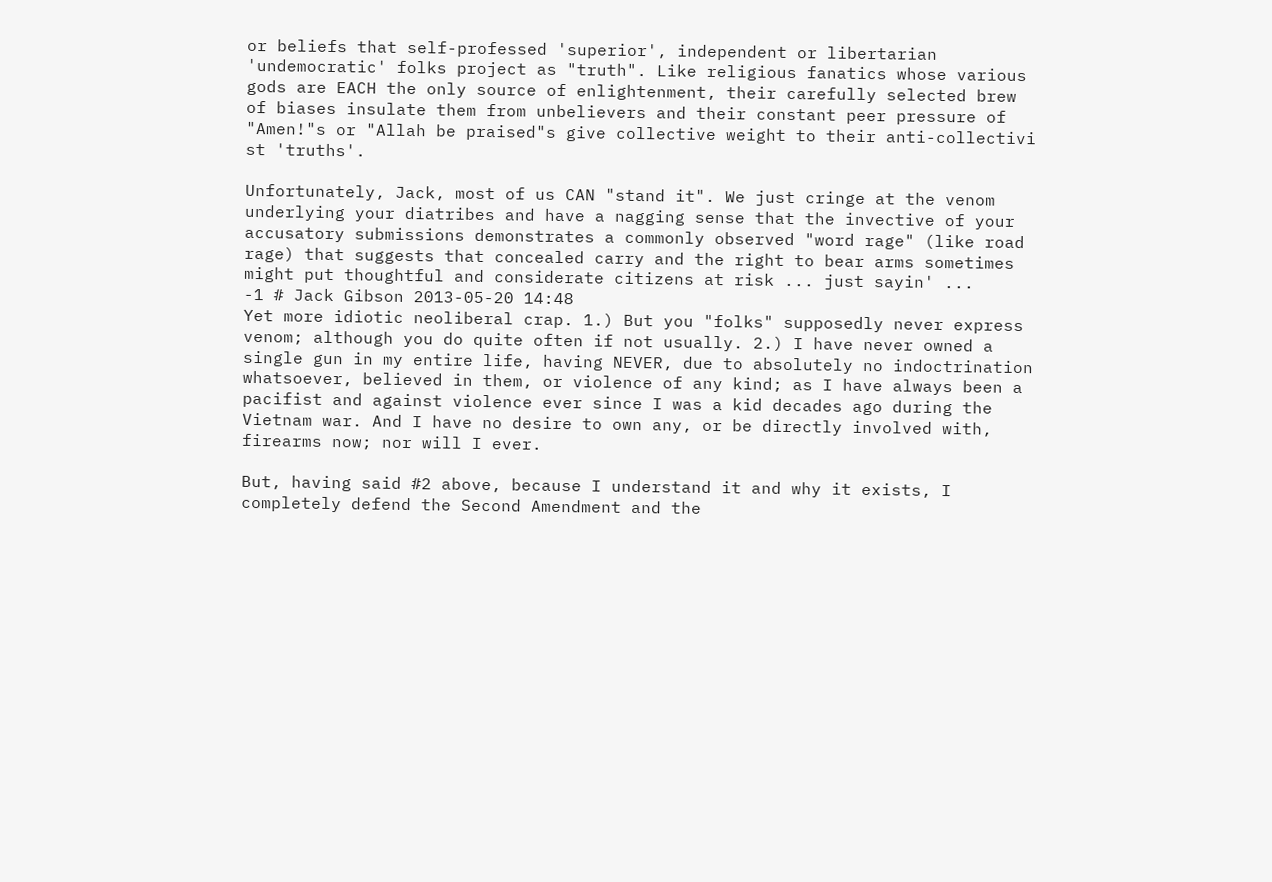or beliefs that self-professed 'superior', independent or libertarian 'undemocratic' folks project as "truth". Like religious fanatics whose various gods are EACH the only source of enlightenment, their carefully selected brew of biases insulate them from unbelievers and their constant peer pressure of "Amen!"s or "Allah be praised"s give collective weight to their anti-collectivi st 'truths'.

Unfortunately, Jack, most of us CAN "stand it". We just cringe at the venom underlying your diatribes and have a nagging sense that the invective of your accusatory submissions demonstrates a commonly observed "word rage" (like road rage) that suggests that concealed carry and the right to bear arms sometimes might put thoughtful and considerate citizens at risk ... just sayin' ...
-1 # Jack Gibson 2013-05-20 14:48
Yet more idiotic neoliberal crap. 1.) But you "folks" supposedly never express venom; although you do quite often if not usually. 2.) I have never owned a single gun in my entire life, having NEVER, due to absolutely no indoctrination whatsoever, believed in them, or violence of any kind; as I have always been a pacifist and against violence ever since I was a kid decades ago during the Vietnam war. And I have no desire to own any, or be directly involved with, firearms now; nor will I ever.

But, having said #2 above, because I understand it and why it exists, I completely defend the Second Amendment and the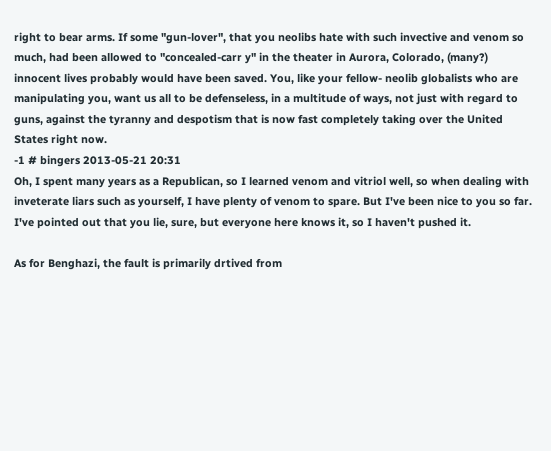right to bear arms. If some "gun-lover", that you neolibs hate with such invective and venom so much, had been allowed to "concealed-carr y" in the theater in Aurora, Colorado, (many?) innocent lives probably would have been saved. You, like your fellow- neolib globalists who are manipulating you, want us all to be defenseless, in a multitude of ways, not just with regard to guns, against the tyranny and despotism that is now fast completely taking over the United States right now.
-1 # bingers 2013-05-21 20:31
Oh, I spent many years as a Republican, so I learned venom and vitriol well, so when dealing with inveterate liars such as yourself, I have plenty of venom to spare. But I've been nice to you so far. I've pointed out that you lie, sure, but everyone here knows it, so I haven't pushed it.

As for Benghazi, the fault is primarily drtived from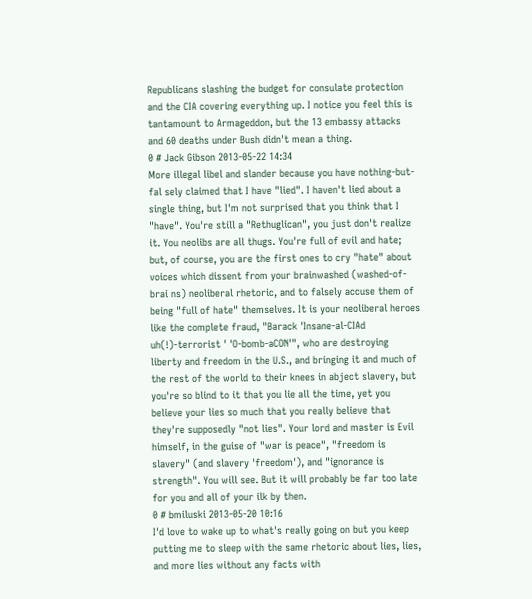Republicans slashing the budget for consulate protection and the CIA covering everything up. I notice you feel this is tantamount to Armageddon, but the 13 embassy attacks and 60 deaths under Bush didn't mean a thing.
0 # Jack Gibson 2013-05-22 14:34
More illegal libel and slander because you have nothing-but-fal sely claimed that I have "lied". I haven't lied about a single thing, but I'm not surprised that you think that I "have". You're still a "Rethuglican", you just don't realize it. You neolibs are all thugs. You're full of evil and hate; but, of course, you are the first ones to cry "hate" about voices which dissent from your brainwashed (washed-of-brai ns) neoliberal rhetoric, and to falsely accuse them of being "full of hate" themselves. It is your neoliberal heroes like the complete fraud, "Barack 'Insane-al-CIAd uh(!)-terrorist ' 'O-bomb-aCON'", who are destroying liberty and freedom in the U.S., and bringing it and much of the rest of the world to their knees in abject slavery, but you're so blind to it that you lie all the time, yet you believe your lies so much that you really believe that they're supposedly "not lies". Your lord and master is Evil himself, in the guise of "war is peace", "freedom is slavery" (and slavery 'freedom'), and "ignorance is strength". You will see. But it will probably be far too late for you and all of your ilk by then.
0 # bmiluski 2013-05-20 10:16
I'd love to wake up to what's really going on but you keep putting me to sleep with the same rhetoric about lies, lies, and more lies without any facts with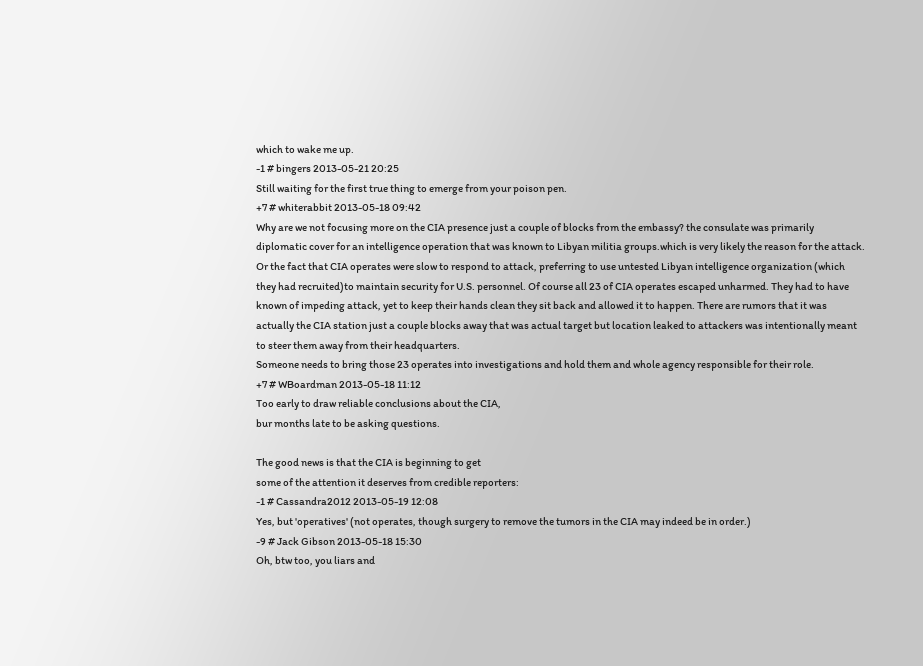which to wake me up.
-1 # bingers 2013-05-21 20:25
Still waiting for the first true thing to emerge from your poison pen.
+7 # whiterabbit 2013-05-18 09:42
Why are we not focusing more on the CIA presence just a couple of blocks from the embassy? the consulate was primarily diplomatic cover for an intelligence operation that was known to Libyan militia groups.which is very likely the reason for the attack. Or the fact that CIA operates were slow to respond to attack, preferring to use untested Libyan intelligence organization (which they had recruited)to maintain security for U.S. personnel. Of course all 23 of CIA operates escaped unharmed. They had to have known of impeding attack, yet to keep their hands clean they sit back and allowed it to happen. There are rumors that it was actually the CIA station just a couple blocks away that was actual target but location leaked to attackers was intentionally meant to steer them away from their headquarters.
Someone needs to bring those 23 operates into investigations and hold them and whole agency responsible for their role.
+7 # WBoardman 2013-05-18 11:12
Too early to draw reliable conclusions about the CIA,
bur months late to be asking questions.

The good news is that the CIA is beginning to get
some of the attention it deserves from credible reporters:
-1 # Cassandra2012 2013-05-19 12:08
Yes, but 'operatives' (not operates, though surgery to remove the tumors in the CIA may indeed be in order.)
-9 # Jack Gibson 2013-05-18 15:30
Oh, btw too, you liars and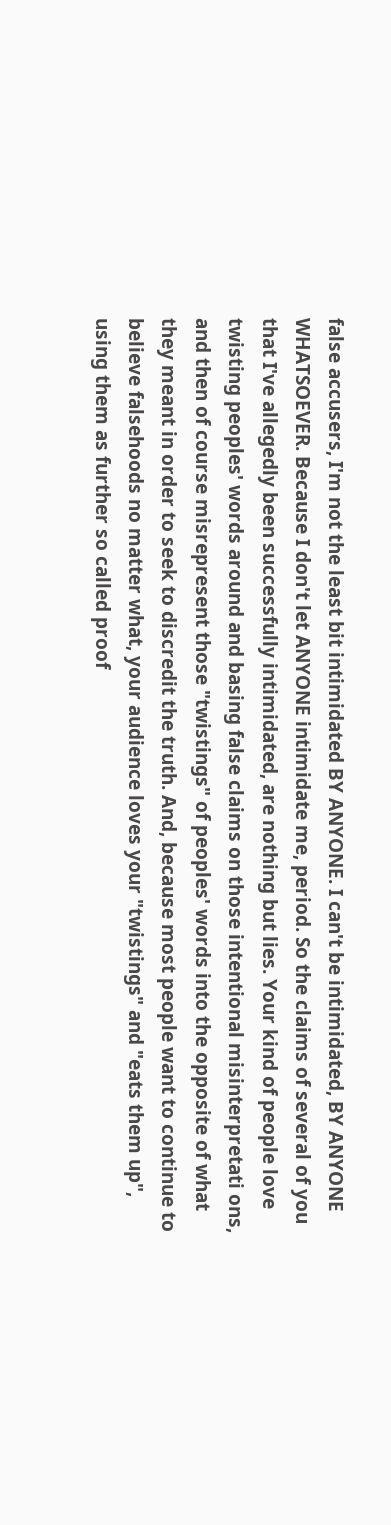false accusers, I'm not the least bit intimidated BY ANYONE. I can't be intimidated, BY ANYONE WHATSOEVER. Because I don't let ANYONE intimidate me, period. So the claims of several of you that I've allegedly been successfully intimidated, are nothing but lies. Your kind of people love twisting peoples' words around and basing false claims on those intentional misinterpretati ons, and then of course misrepresent those "twistings" of peoples' words into the opposite of what they meant in order to seek to discredit the truth. And, because most people want to continue to believe falsehoods no matter what, your audience loves your "twistings" and "eats them up", using them as further so called proof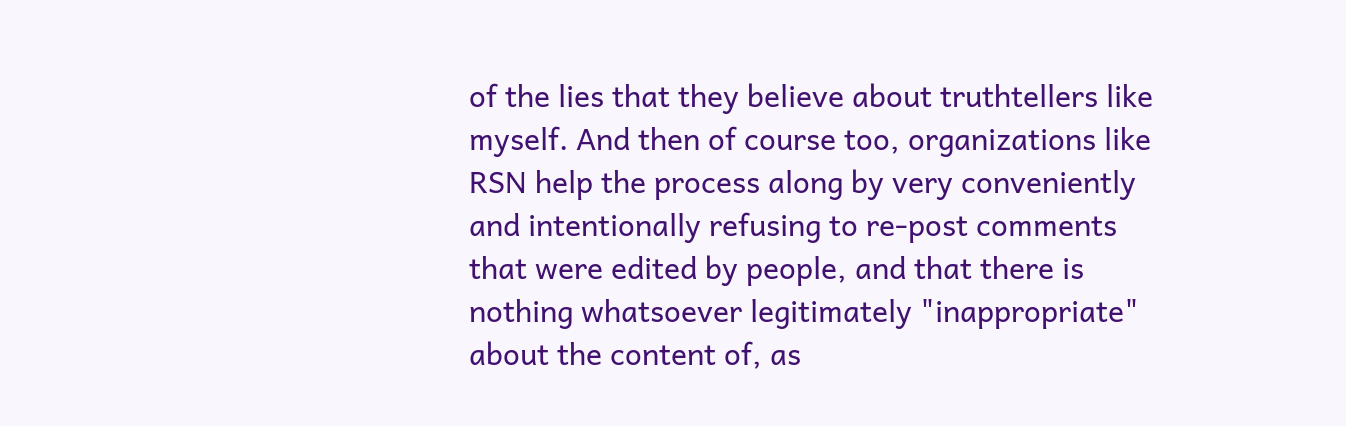of the lies that they believe about truthtellers like myself. And then of course too, organizations like RSN help the process along by very conveniently and intentionally refusing to re-post comments that were edited by people, and that there is nothing whatsoever legitimately "inappropriate" about the content of, as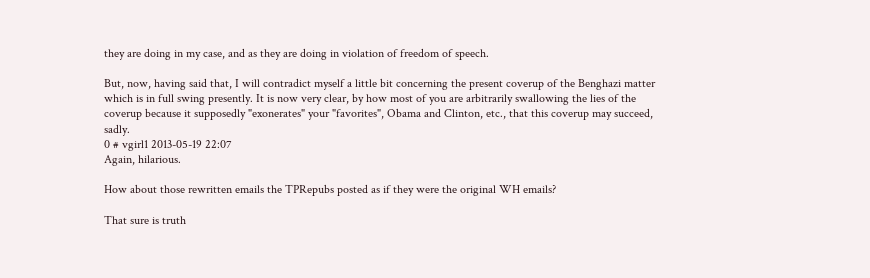they are doing in my case, and as they are doing in violation of freedom of speech.

But, now, having said that, I will contradict myself a little bit concerning the present coverup of the Benghazi matter which is in full swing presently. It is now very clear, by how most of you are arbitrarily swallowing the lies of the coverup because it supposedly "exonerates" your "favorites", Obama and Clinton, etc., that this coverup may succeed, sadly.
0 # vgirl1 2013-05-19 22:07
Again, hilarious.

How about those rewritten emails the TPRepubs posted as if they were the original WH emails?

That sure is truth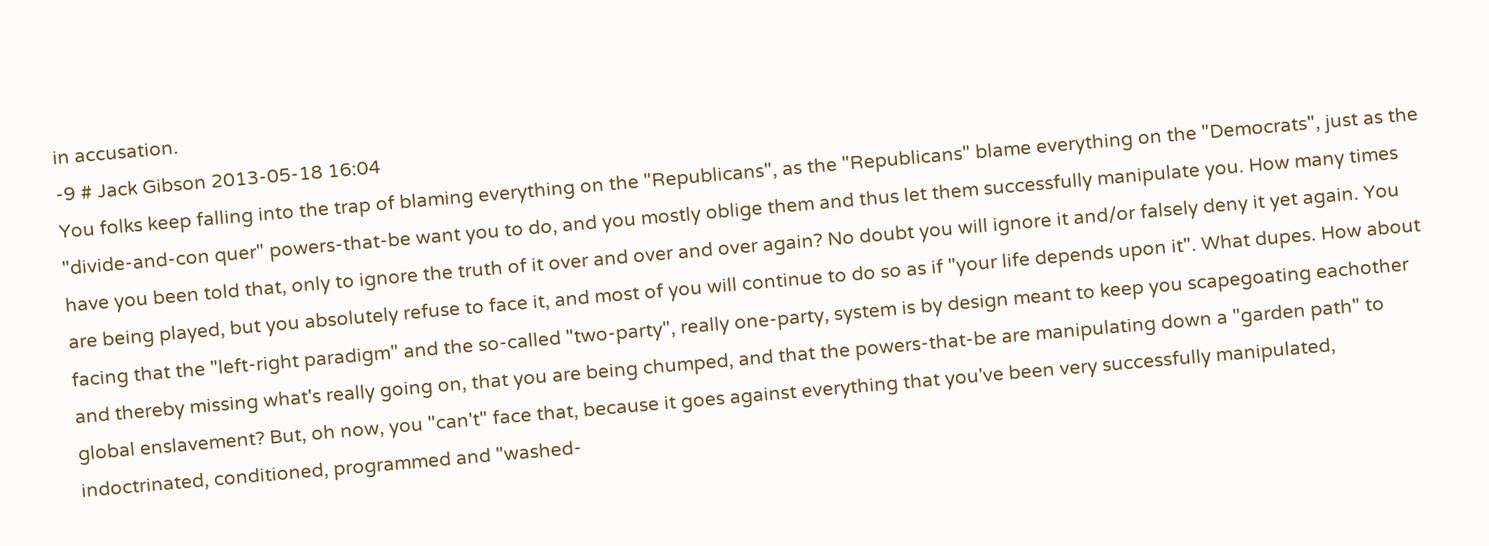in accusation.
-9 # Jack Gibson 2013-05-18 16:04
You folks keep falling into the trap of blaming everything on the "Republicans", as the "Republicans" blame everything on the "Democrats", just as the "divide-and-con quer" powers-that-be want you to do, and you mostly oblige them and thus let them successfully manipulate you. How many times have you been told that, only to ignore the truth of it over and over and over again? No doubt you will ignore it and/or falsely deny it yet again. You are being played, but you absolutely refuse to face it, and most of you will continue to do so as if "your life depends upon it". What dupes. How about facing that the "left-right paradigm" and the so-called "two-party", really one-party, system is by design meant to keep you scapegoating eachother and thereby missing what's really going on, that you are being chumped, and that the powers-that-be are manipulating down a "garden path" to global enslavement? But, oh now, you "can't" face that, because it goes against everything that you've been very successfully manipulated, indoctrinated, conditioned, programmed and "washed-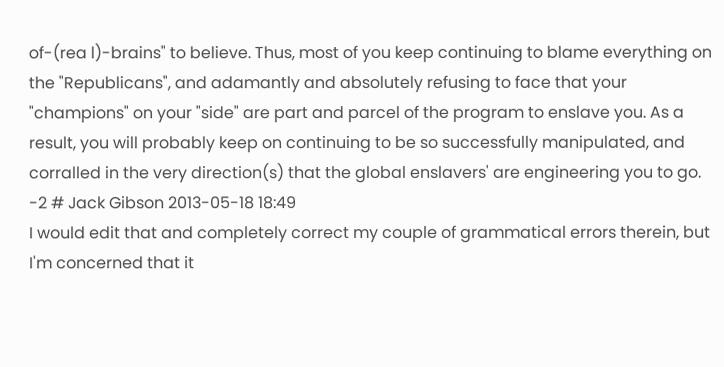of-(rea l)-brains" to believe. Thus, most of you keep continuing to blame everything on the "Republicans", and adamantly and absolutely refusing to face that your "champions" on your "side" are part and parcel of the program to enslave you. As a result, you will probably keep on continuing to be so successfully manipulated, and corralled in the very direction(s) that the global enslavers' are engineering you to go.
-2 # Jack Gibson 2013-05-18 18:49
I would edit that and completely correct my couple of grammatical errors therein, but I'm concerned that it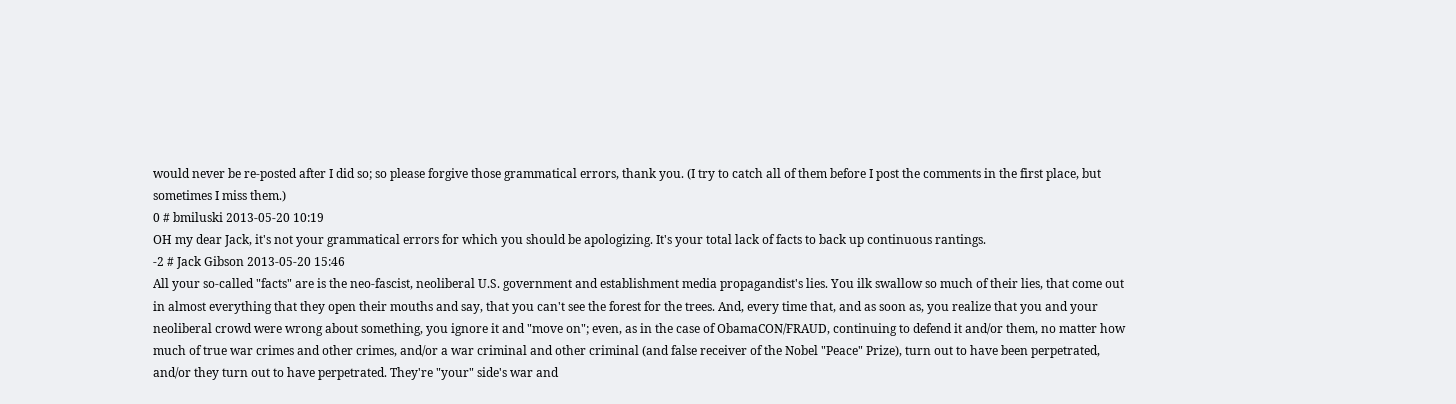would never be re-posted after I did so; so please forgive those grammatical errors, thank you. (I try to catch all of them before I post the comments in the first place, but sometimes I miss them.)
0 # bmiluski 2013-05-20 10:19
OH my dear Jack, it's not your grammatical errors for which you should be apologizing. It's your total lack of facts to back up continuous rantings.
-2 # Jack Gibson 2013-05-20 15:46
All your so-called "facts" are is the neo-fascist, neoliberal U.S. government and establishment media propagandist's lies. You ilk swallow so much of their lies, that come out in almost everything that they open their mouths and say, that you can't see the forest for the trees. And, every time that, and as soon as, you realize that you and your neoliberal crowd were wrong about something, you ignore it and "move on"; even, as in the case of ObamaCON/FRAUD, continuing to defend it and/or them, no matter how much of true war crimes and other crimes, and/or a war criminal and other criminal (and false receiver of the Nobel "Peace" Prize), turn out to have been perpetrated, and/or they turn out to have perpetrated. They're "your" side's war and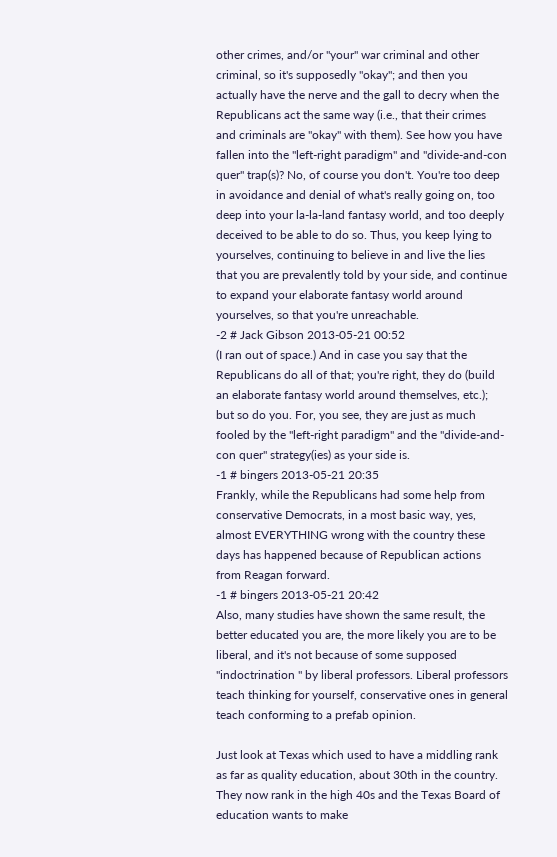other crimes, and/or "your" war criminal and other criminal, so it's supposedly "okay"; and then you actually have the nerve and the gall to decry when the Republicans act the same way (i.e., that their crimes and criminals are "okay" with them). See how you have fallen into the "left-right paradigm" and "divide-and-con quer" trap(s)? No, of course you don't. You're too deep in avoidance and denial of what's really going on, too deep into your la-la-land fantasy world, and too deeply deceived to be able to do so. Thus, you keep lying to yourselves, continuing to believe in and live the lies that you are prevalently told by your side, and continue to expand your elaborate fantasy world around yourselves, so that you're unreachable.
-2 # Jack Gibson 2013-05-21 00:52
(I ran out of space.) And in case you say that the Republicans do all of that; you're right, they do (build an elaborate fantasy world around themselves, etc.); but so do you. For, you see, they are just as much fooled by the "left-right paradigm" and the "divide-and-con quer" strategy(ies) as your side is.
-1 # bingers 2013-05-21 20:35
Frankly, while the Republicans had some help from conservative Democrats, in a most basic way, yes, almost EVERYTHING wrong with the country these days has happened because of Republican actions from Reagan forward.
-1 # bingers 2013-05-21 20:42
Also, many studies have shown the same result, the better educated you are, the more likely you are to be liberal, and it's not because of some supposed "indoctrination " by liberal professors. Liberal professors teach thinking for yourself, conservative ones in general teach conforming to a prefab opinion.

Just look at Texas which used to have a middling rank as far as quality education, about 30th in the country. They now rank in the high 40s and the Texas Board of education wants to make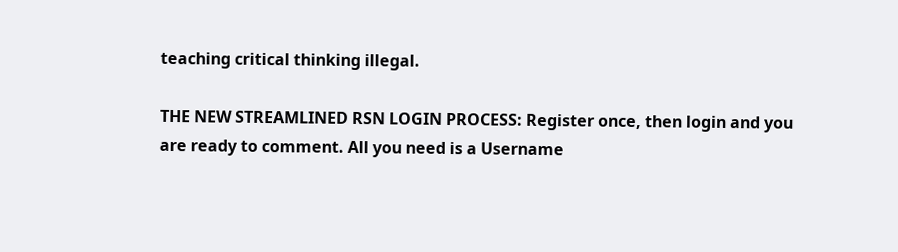teaching critical thinking illegal.

THE NEW STREAMLINED RSN LOGIN PROCESS: Register once, then login and you are ready to comment. All you need is a Username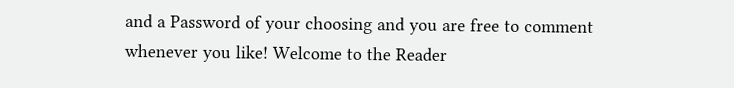and a Password of your choosing and you are free to comment whenever you like! Welcome to the Reader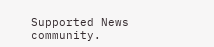Supported News community.